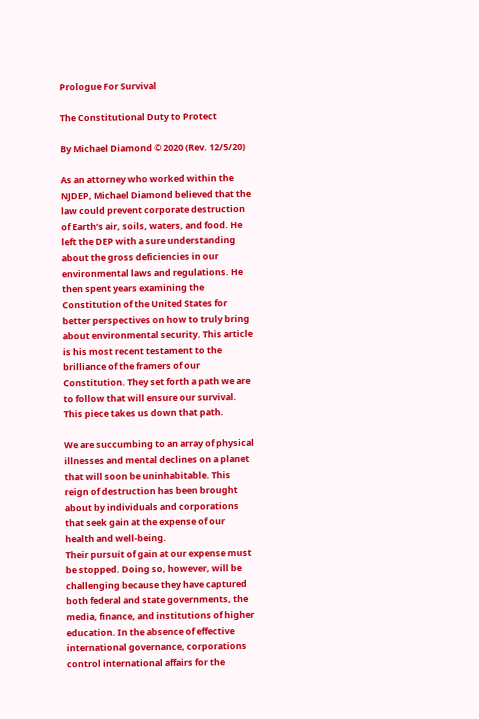Prologue For Survival

The Constitutional Duty to Protect

By Michael Diamond © 2020 (Rev. 12/5/20)

As an attorney who worked within the NJDEP, Michael Diamond believed that the law could prevent corporate destruction of Earth’s air, soils, waters, and food. He left the DEP with a sure understanding about the gross deficiencies in our environmental laws and regulations. He then spent years examining the Constitution of the United States for better perspectives on how to truly bring about environmental security. This article is his most recent testament to the brilliance of the framers of our Constitution. They set forth a path we are to follow that will ensure our survival. This piece takes us down that path.

We are succumbing to an array of physical illnesses and mental declines on a planet that will soon be uninhabitable. This reign of destruction has been brought about by individuals and corporations that seek gain at the expense of our health and well-being.
Their pursuit of gain at our expense must be stopped. Doing so, however, will be challenging because they have captured both federal and state governments, the media, finance, and institutions of higher education. In the absence of effective international governance, corporations control international affairs for the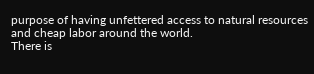purpose of having unfettered access to natural resources and cheap labor around the world.
There is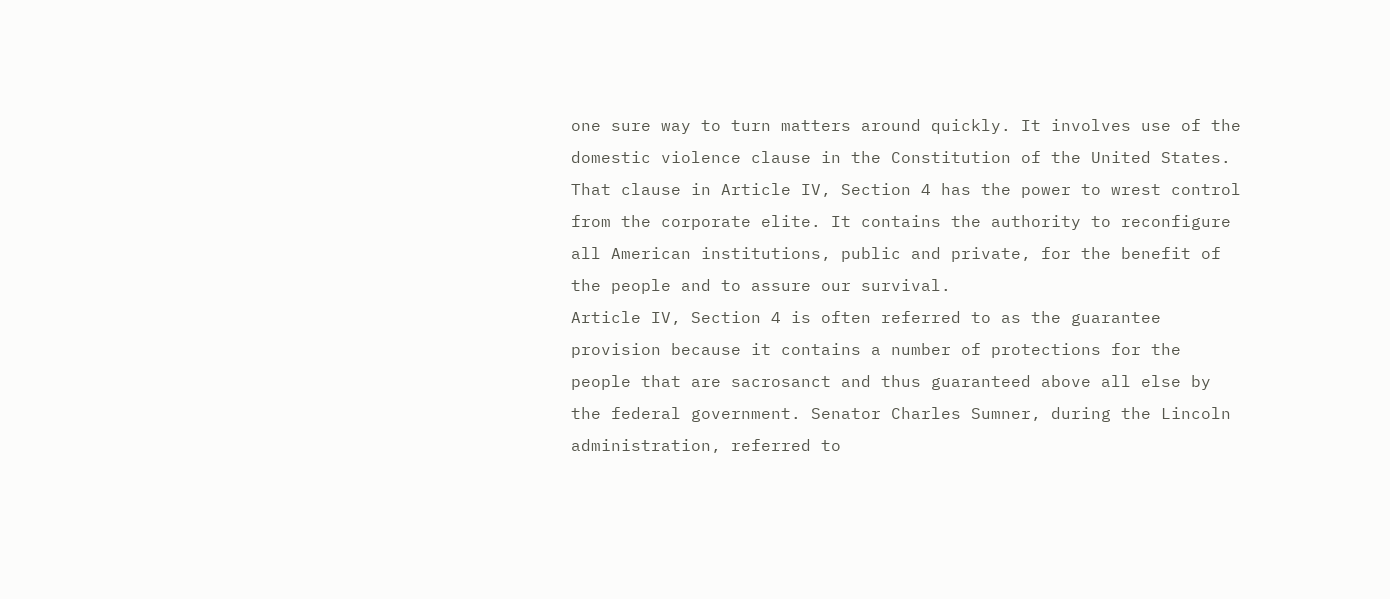one sure way to turn matters around quickly. It involves use of the domestic violence clause in the Constitution of the United States. That clause in Article IV, Section 4 has the power to wrest control from the corporate elite. It contains the authority to reconfigure all American institutions, public and private, for the benefit of the people and to assure our survival.
Article IV, Section 4 is often referred to as the guarantee provision because it contains a number of protections for the people that are sacrosanct and thus guaranteed above all else by the federal government. Senator Charles Sumner, during the Lincoln administration, referred to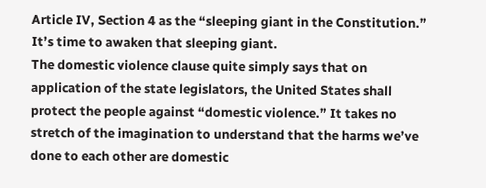Article IV, Section 4 as the “sleeping giant in the Constitution.” It’s time to awaken that sleeping giant.
The domestic violence clause quite simply says that on application of the state legislators, the United States shall protect the people against “domestic violence.” It takes no stretch of the imagination to understand that the harms we’ve done to each other are domestic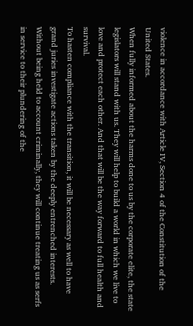violence in accordance with Article IV, Section 4 of the Constitution of the United States.
When fully informed about the harms done to us by the corporate elite, the state legislators will stand with us. They will help to build a world in which we live to love and protect each other. And that will be the way forward to full health and survival.
To hasten compliance with the transition, it will be necessary as well to have grand juries investigate actions taken by the deeply entrenched interests. Without being held to account criminally, they will continue treating us as serfs in service to their plundering of the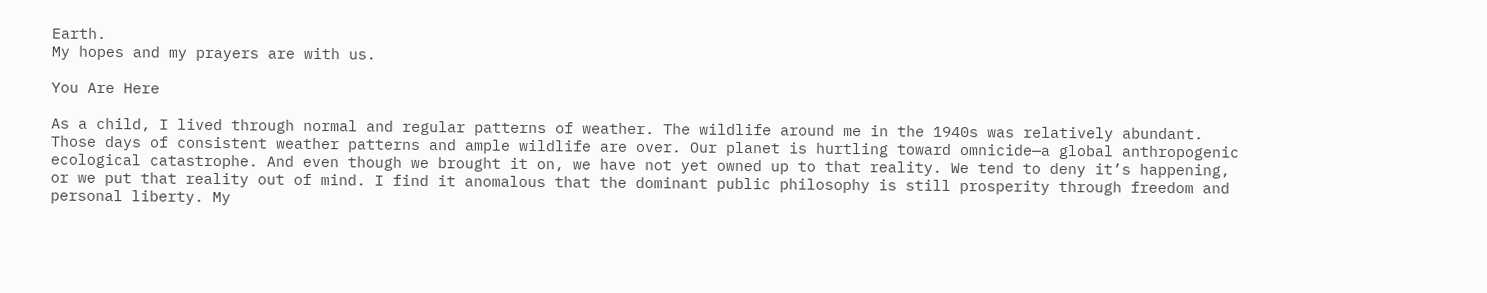Earth.
My hopes and my prayers are with us.

You Are Here

As a child, I lived through normal and regular patterns of weather. The wildlife around me in the 1940s was relatively abundant. Those days of consistent weather patterns and ample wildlife are over. Our planet is hurtling toward omnicide—a global anthropogenic ecological catastrophe. And even though we brought it on, we have not yet owned up to that reality. We tend to deny it’s happening, or we put that reality out of mind. I find it anomalous that the dominant public philosophy is still prosperity through freedom and personal liberty. My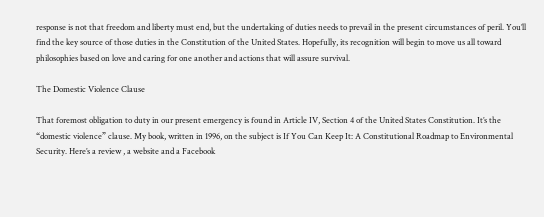response is not that freedom and liberty must end, but the undertaking of duties needs to prevail in the present circumstances of peril. You’ll find the key source of those duties in the Constitution of the United States. Hopefully, its recognition will begin to move us all toward philosophies based on love and caring for one another and actions that will assure survival.

The Domestic Violence Clause

That foremost obligation to duty in our present emergency is found in Article IV, Section 4 of the United States Constitution. It’s the “domestic violence” clause. My book, written in 1996, on the subject is If You Can Keep It: A Constitutional Roadmap to Environmental Security. Here’s a review , a website and a Facebook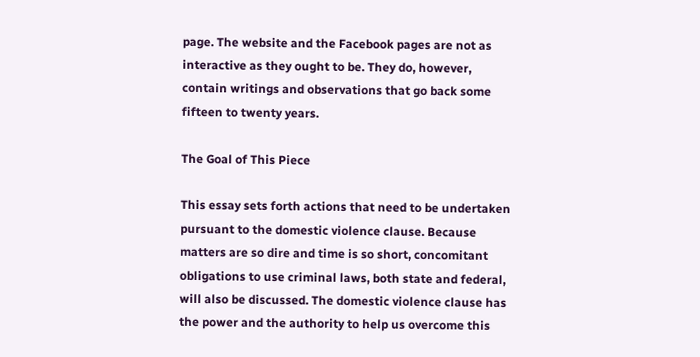page. The website and the Facebook pages are not as interactive as they ought to be. They do, however, contain writings and observations that go back some fifteen to twenty years.

The Goal of This Piece

This essay sets forth actions that need to be undertaken pursuant to the domestic violence clause. Because matters are so dire and time is so short, concomitant obligations to use criminal laws, both state and federal, will also be discussed. The domestic violence clause has the power and the authority to help us overcome this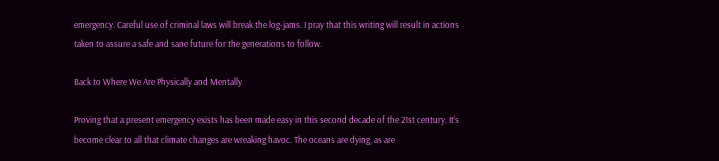emergency. Careful use of criminal laws will break the log-jams. I pray that this writing will result in actions taken to assure a safe and sane future for the generations to follow.

Back to Where We Are Physically and Mentally

Proving that a present emergency exists has been made easy in this second decade of the 21st century. It’s become clear to all that climate changes are wreaking havoc. The oceans are dying, as are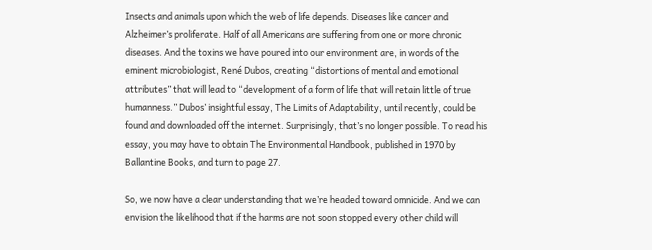Insects and animals upon which the web of life depends. Diseases like cancer and Alzheimer’s proliferate. Half of all Americans are suffering from one or more chronic diseases. And the toxins we have poured into our environment are, in words of the eminent microbiologist, René Dubos, creating “distortions of mental and emotional attributes” that will lead to “development of a form of life that will retain little of true humanness.” Dubos’ insightful essay, The Limits of Adaptability, until recently, could be found and downloaded off the internet. Surprisingly, that’s no longer possible. To read his essay, you may have to obtain The Environmental Handbook, published in 1970 by Ballantine Books, and turn to page 27.

So, we now have a clear understanding that we’re headed toward omnicide. And we can envision the likelihood that if the harms are not soon stopped every other child will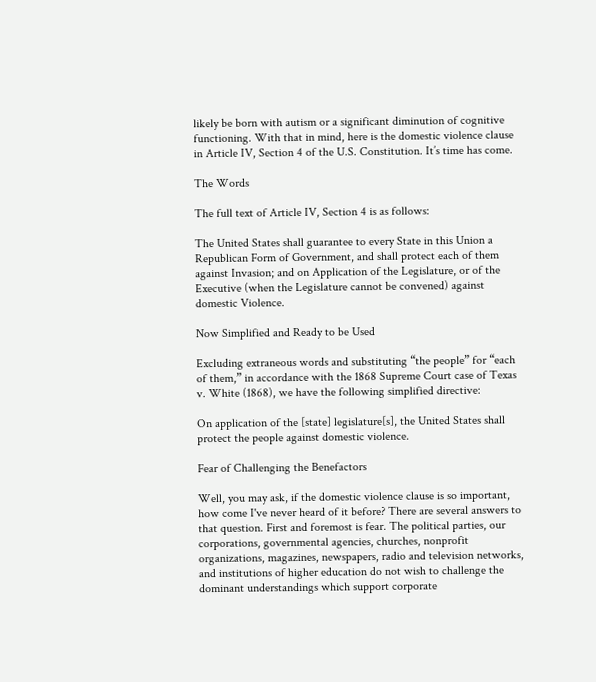likely be born with autism or a significant diminution of cognitive functioning. With that in mind, here is the domestic violence clause in Article IV, Section 4 of the U.S. Constitution. It’s time has come.

The Words

The full text of Article IV, Section 4 is as follows:

The United States shall guarantee to every State in this Union a Republican Form of Government, and shall protect each of them against Invasion; and on Application of the Legislature, or of the Executive (when the Legislature cannot be convened) against domestic Violence.

Now Simplified and Ready to be Used

Excluding extraneous words and substituting “the people” for “each of them,” in accordance with the 1868 Supreme Court case of Texas v. White (1868), we have the following simplified directive:

On application of the [state] legislature[s], the United States shall protect the people against domestic violence.

Fear of Challenging the Benefactors

Well, you may ask, if the domestic violence clause is so important, how come I've never heard of it before? There are several answers to that question. First and foremost is fear. The political parties, our corporations, governmental agencies, churches, nonprofit organizations, magazines, newspapers, radio and television networks, and institutions of higher education do not wish to challenge the dominant understandings which support corporate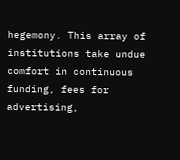hegemony. This array of institutions take undue comfort in continuous funding, fees for advertising,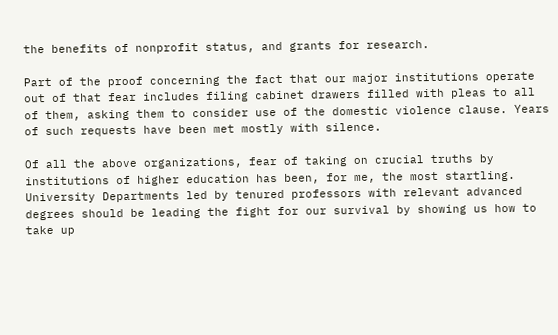the benefits of nonprofit status, and grants for research.

Part of the proof concerning the fact that our major institutions operate out of that fear includes filing cabinet drawers filled with pleas to all of them, asking them to consider use of the domestic violence clause. Years of such requests have been met mostly with silence.

Of all the above organizations, fear of taking on crucial truths by institutions of higher education has been, for me, the most startling. University Departments led by tenured professors with relevant advanced degrees should be leading the fight for our survival by showing us how to take up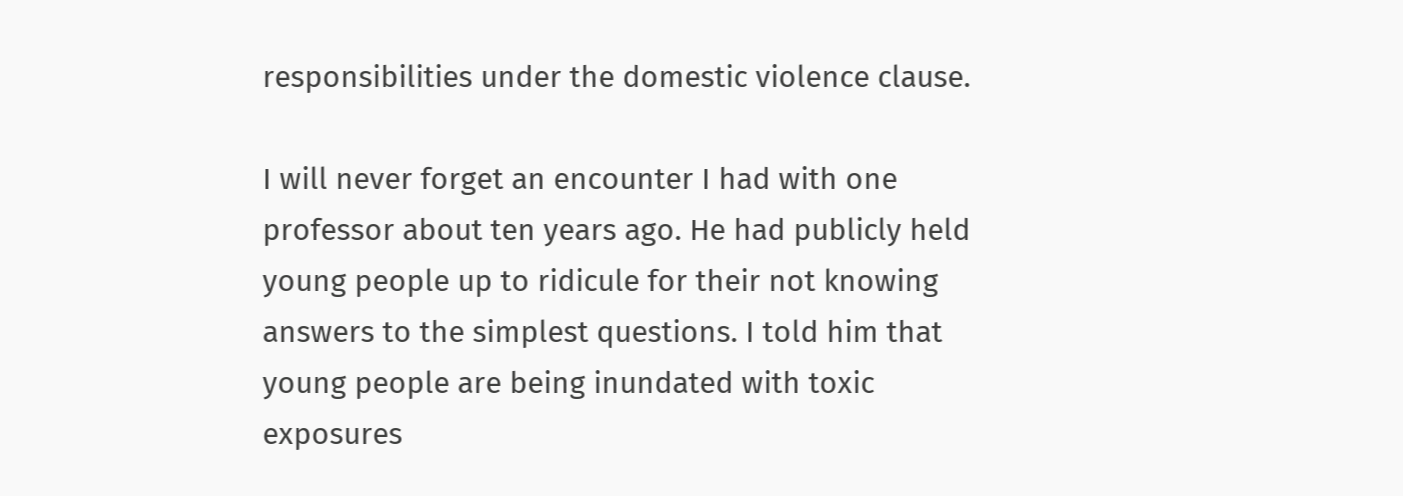responsibilities under the domestic violence clause.

I will never forget an encounter I had with one professor about ten years ago. He had publicly held young people up to ridicule for their not knowing answers to the simplest questions. I told him that young people are being inundated with toxic exposures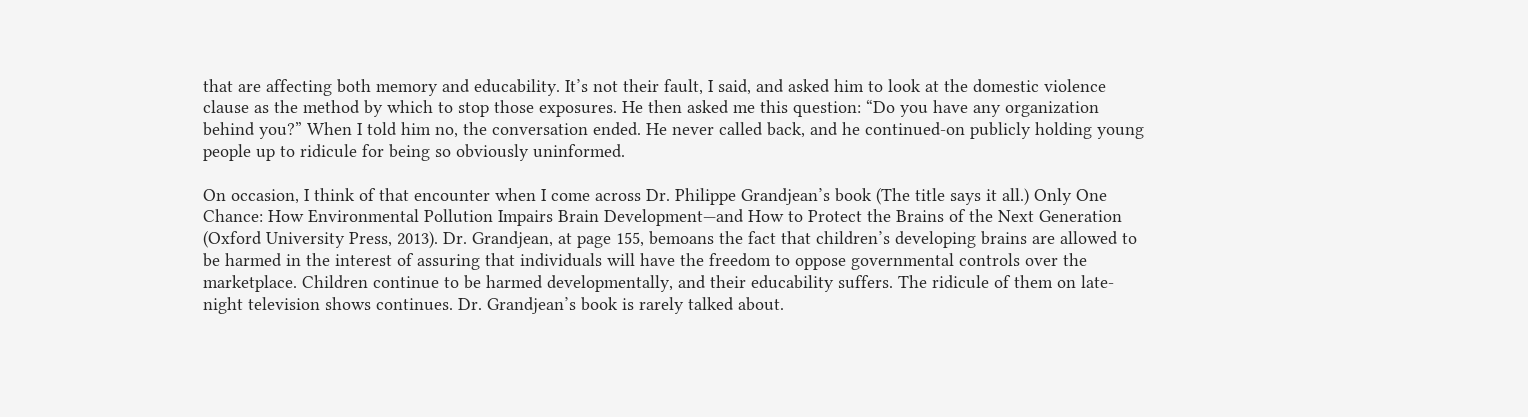that are affecting both memory and educability. It’s not their fault, I said, and asked him to look at the domestic violence clause as the method by which to stop those exposures. He then asked me this question: “Do you have any organization behind you?” When I told him no, the conversation ended. He never called back, and he continued-on publicly holding young people up to ridicule for being so obviously uninformed.

On occasion, I think of that encounter when I come across Dr. Philippe Grandjean’s book (The title says it all.) Only One Chance: How Environmental Pollution Impairs Brain Development—and How to Protect the Brains of the Next Generation (Oxford University Press, 2013). Dr. Grandjean, at page 155, bemoans the fact that children’s developing brains are allowed to be harmed in the interest of assuring that individuals will have the freedom to oppose governmental controls over the marketplace. Children continue to be harmed developmentally, and their educability suffers. The ridicule of them on late-night television shows continues. Dr. Grandjean’s book is rarely talked about.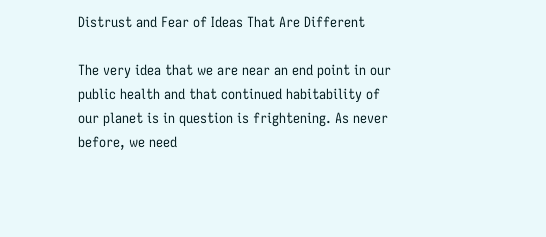Distrust and Fear of Ideas That Are Different

The very idea that we are near an end point in our public health and that continued habitability of our planet is in question is frightening. As never before, we need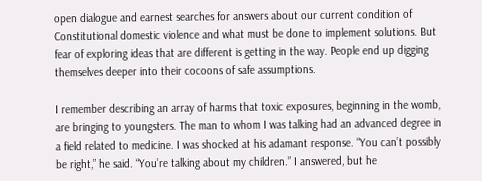open dialogue and earnest searches for answers about our current condition of Constitutional domestic violence and what must be done to implement solutions. But fear of exploring ideas that are different is getting in the way. People end up digging themselves deeper into their cocoons of safe assumptions.

I remember describing an array of harms that toxic exposures, beginning in the womb, are bringing to youngsters. The man to whom I was talking had an advanced degree in a field related to medicine. I was shocked at his adamant response. “You can’t possibly be right,” he said. “You’re talking about my children.” I answered, but he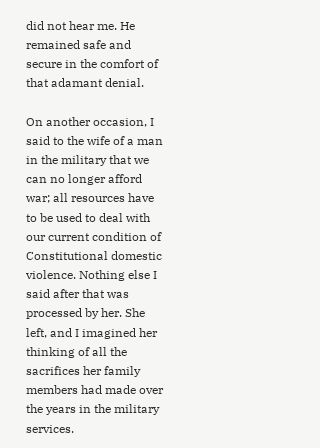did not hear me. He remained safe and secure in the comfort of that adamant denial.

On another occasion, I said to the wife of a man in the military that we can no longer afford war; all resources have to be used to deal with our current condition of Constitutional domestic violence. Nothing else I said after that was processed by her. She left, and I imagined her thinking of all the sacrifices her family members had made over the years in the military services.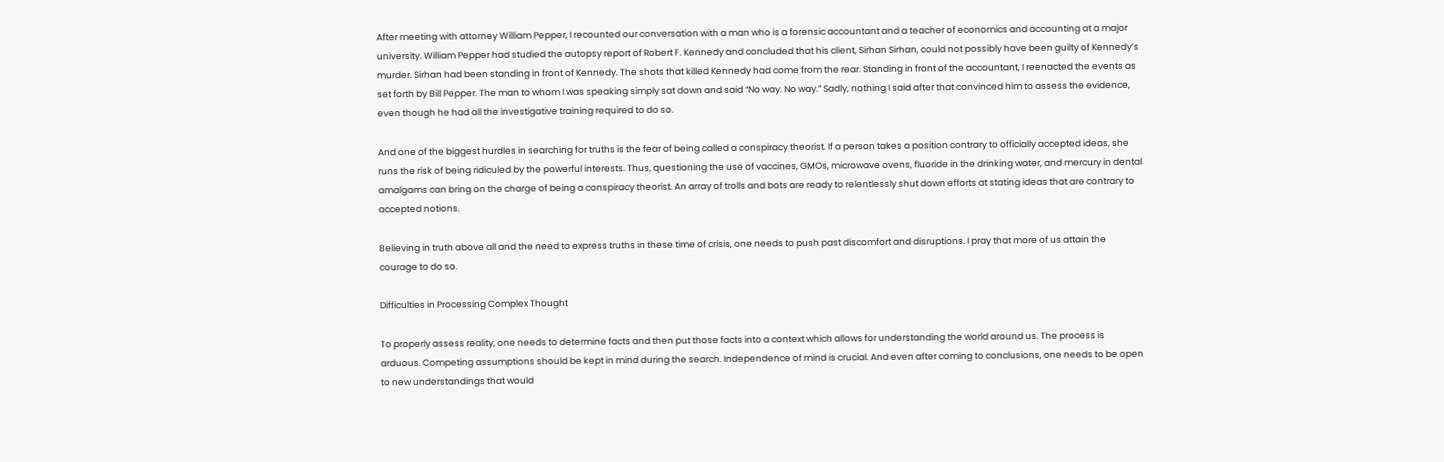After meeting with attorney William Pepper, I recounted our conversation with a man who is a forensic accountant and a teacher of economics and accounting at a major university. William Pepper had studied the autopsy report of Robert F. Kennedy and concluded that his client, Sirhan Sirhan, could not possibly have been guilty of Kennedy’s murder. Sirhan had been standing in front of Kennedy. The shots that killed Kennedy had come from the rear. Standing in front of the accountant, I reenacted the events as set forth by Bill Pepper. The man to whom I was speaking simply sat down and said “No way. No way.” Sadly, nothing I said after that convinced him to assess the evidence, even though he had all the investigative training required to do so.

And one of the biggest hurdles in searching for truths is the fear of being called a conspiracy theorist. If a person takes a position contrary to officially accepted ideas, she runs the risk of being ridiculed by the powerful interests. Thus, questioning the use of vaccines, GMOs, microwave ovens, fluoride in the drinking water, and mercury in dental amalgams can bring on the charge of being a conspiracy theorist. An array of trolls and bots are ready to relentlessly shut down efforts at stating ideas that are contrary to accepted notions.

Believing in truth above all and the need to express truths in these time of crisis, one needs to push past discomfort and disruptions. I pray that more of us attain the courage to do so.

Difficulties in Processing Complex Thought

To properly assess reality, one needs to determine facts and then put those facts into a context which allows for understanding the world around us. The process is arduous. Competing assumptions should be kept in mind during the search. Independence of mind is crucial. And even after coming to conclusions, one needs to be open to new understandings that would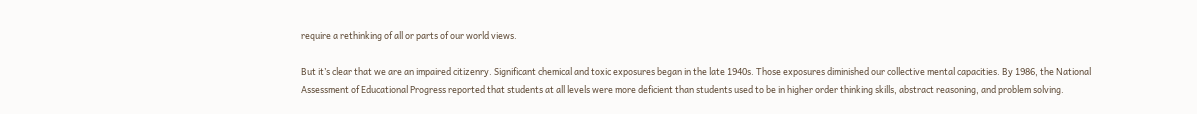require a rethinking of all or parts of our world views.

But it’s clear that we are an impaired citizenry. Significant chemical and toxic exposures began in the late 1940s. Those exposures diminished our collective mental capacities. By 1986, the National Assessment of Educational Progress reported that students at all levels were more deficient than students used to be in higher order thinking skills, abstract reasoning, and problem solving.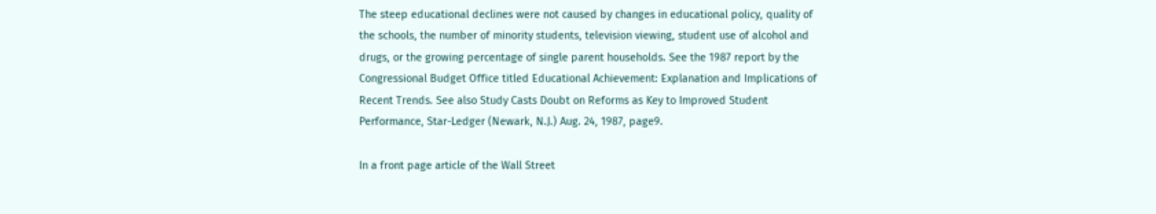The steep educational declines were not caused by changes in educational policy, quality of the schools, the number of minority students, television viewing, student use of alcohol and drugs, or the growing percentage of single parent households. See the 1987 report by the Congressional Budget Office titled Educational Achievement: Explanation and Implications of Recent Trends. See also Study Casts Doubt on Reforms as Key to Improved Student Performance, Star-Ledger (Newark, N.J.) Aug. 24, 1987, page9.

In a front page article of the Wall Street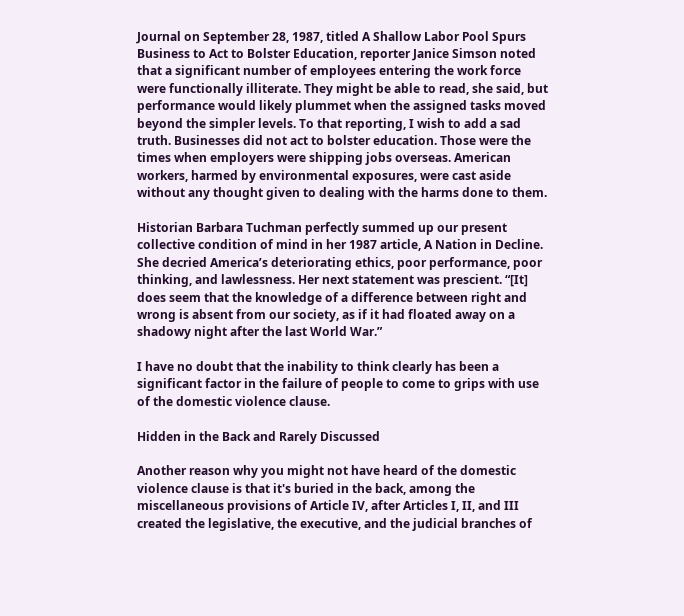Journal on September 28, 1987, titled A Shallow Labor Pool Spurs Business to Act to Bolster Education, reporter Janice Simson noted that a significant number of employees entering the work force were functionally illiterate. They might be able to read, she said, but performance would likely plummet when the assigned tasks moved beyond the simpler levels. To that reporting, I wish to add a sad truth. Businesses did not act to bolster education. Those were the times when employers were shipping jobs overseas. American workers, harmed by environmental exposures, were cast aside without any thought given to dealing with the harms done to them.

Historian Barbara Tuchman perfectly summed up our present collective condition of mind in her 1987 article, A Nation in Decline. She decried America’s deteriorating ethics, poor performance, poor thinking, and lawlessness. Her next statement was prescient. “[It] does seem that the knowledge of a difference between right and wrong is absent from our society, as if it had floated away on a shadowy night after the last World War.”

I have no doubt that the inability to think clearly has been a significant factor in the failure of people to come to grips with use of the domestic violence clause.

Hidden in the Back and Rarely Discussed

Another reason why you might not have heard of the domestic violence clause is that it's buried in the back, among the miscellaneous provisions of Article IV, after Articles I, II, and III created the legislative, the executive, and the judicial branches of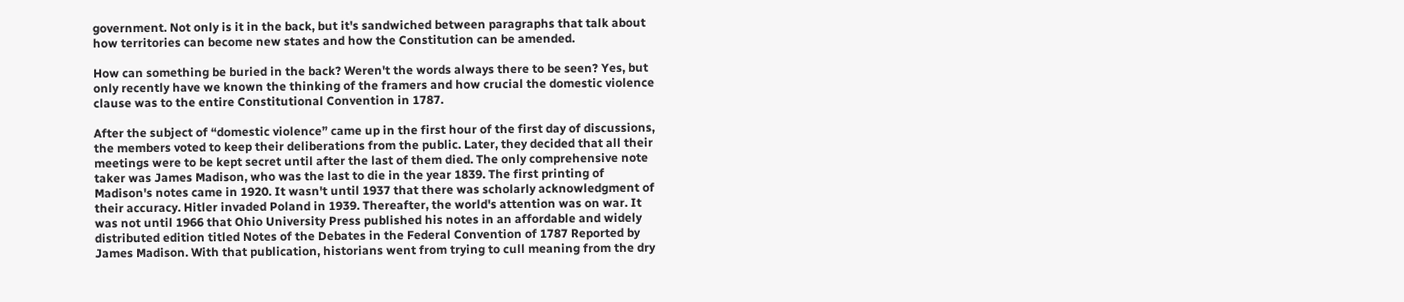government. Not only is it in the back, but it's sandwiched between paragraphs that talk about how territories can become new states and how the Constitution can be amended.

How can something be buried in the back? Weren't the words always there to be seen? Yes, but only recently have we known the thinking of the framers and how crucial the domestic violence clause was to the entire Constitutional Convention in 1787.

After the subject of “domestic violence” came up in the first hour of the first day of discussions, the members voted to keep their deliberations from the public. Later, they decided that all their meetings were to be kept secret until after the last of them died. The only comprehensive note taker was James Madison, who was the last to die in the year 1839. The first printing of Madison's notes came in 1920. It wasn't until 1937 that there was scholarly acknowledgment of their accuracy. Hitler invaded Poland in 1939. Thereafter, the world's attention was on war. It was not until 1966 that Ohio University Press published his notes in an affordable and widely distributed edition titled Notes of the Debates in the Federal Convention of 1787 Reported by James Madison. With that publication, historians went from trying to cull meaning from the dry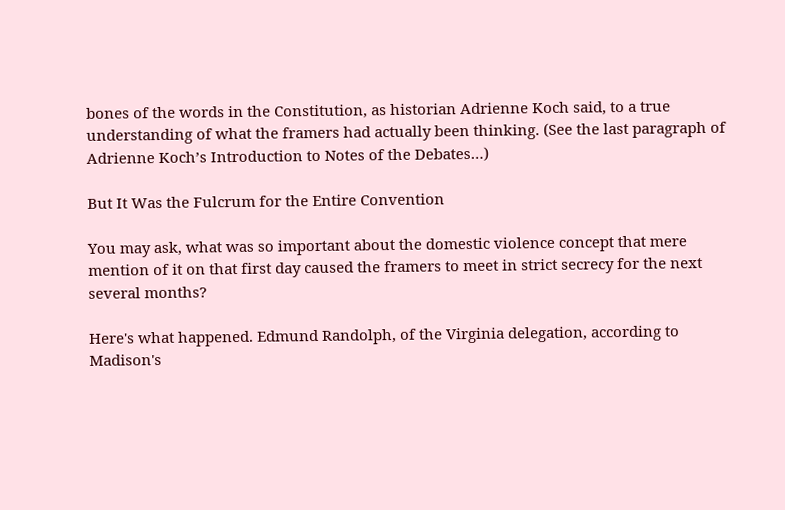bones of the words in the Constitution, as historian Adrienne Koch said, to a true understanding of what the framers had actually been thinking. (See the last paragraph of Adrienne Koch’s Introduction to Notes of the Debates…)

But It Was the Fulcrum for the Entire Convention

You may ask, what was so important about the domestic violence concept that mere mention of it on that first day caused the framers to meet in strict secrecy for the next several months?

Here's what happened. Edmund Randolph, of the Virginia delegation, according to Madison's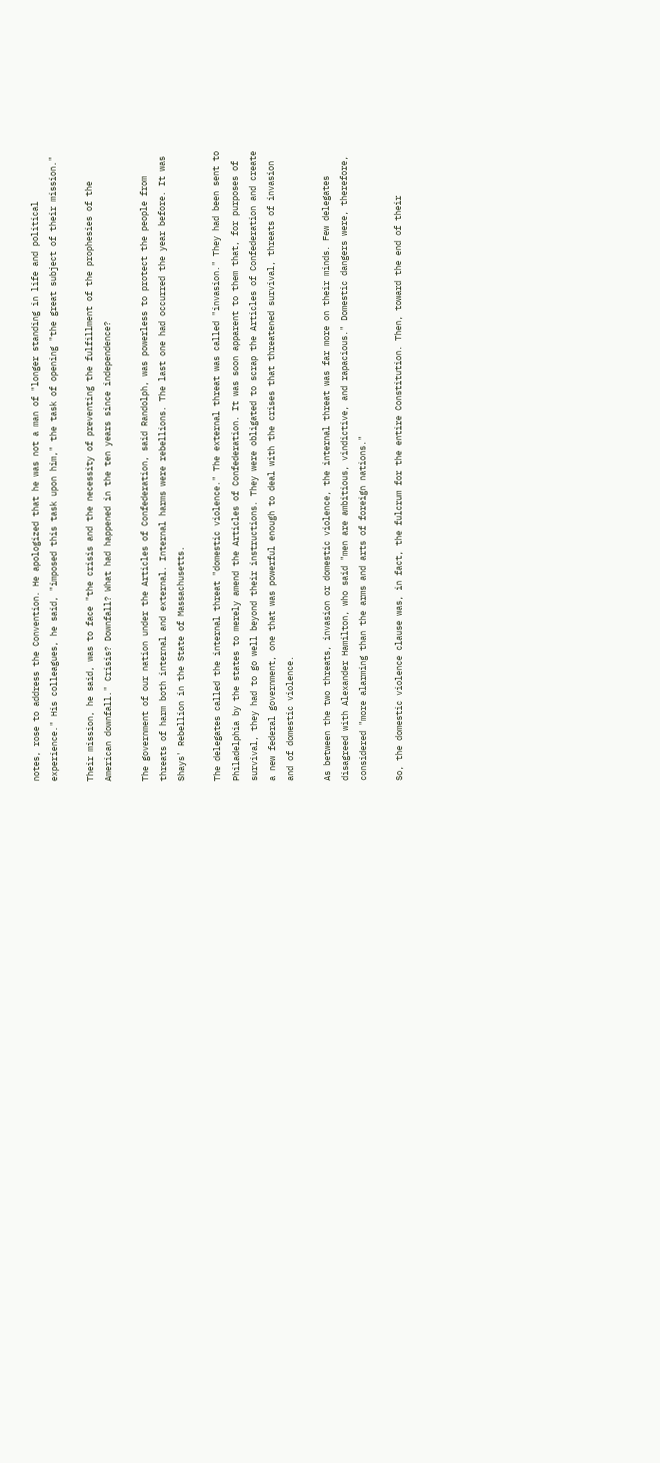notes, rose to address the Convention. He apologized that he was not a man of "longer standing in life and political experience." His colleagues, he said, "imposed this task upon him," the task of opening "the great subject of their mission."

Their mission, he said, was to face "the crisis and the necessity of preventing the fulfillment of the prophesies of the American downfall." Crisis? Downfall? What had happened in the ten years since independence?

The government of our nation under the Articles of Confederation, said Randolph, was powerless to protect the people from threats of harm both internal and external. Internal harms were rebellions. The last one had occurred the year before. It was Shays' Rebellion in the State of Massachusetts.

The delegates called the internal threat "domestic violence." The external threat was called "invasion." They had been sent to Philadelphia by the states to merely amend the Articles of Confederation. It was soon apparent to them that, for purposes of survival, they had to go well beyond their instructions. They were obligated to scrap the Articles of Confederation and create a new federal government, one that was powerful enough to deal with the crises that threatened survival, threats of invasion and of domestic violence.

As between the two threats, invasion or domestic violence, the internal threat was far more on their minds. Few delegates disagreed with Alexander Hamilton, who said "men are ambitious, vindictive, and rapacious." Domestic dangers were, therefore, considered "more alarming than the arms and arts of foreign nations."

So, the domestic violence clause was, in fact, the fulcrum for the entire Constitution. Then, toward the end of their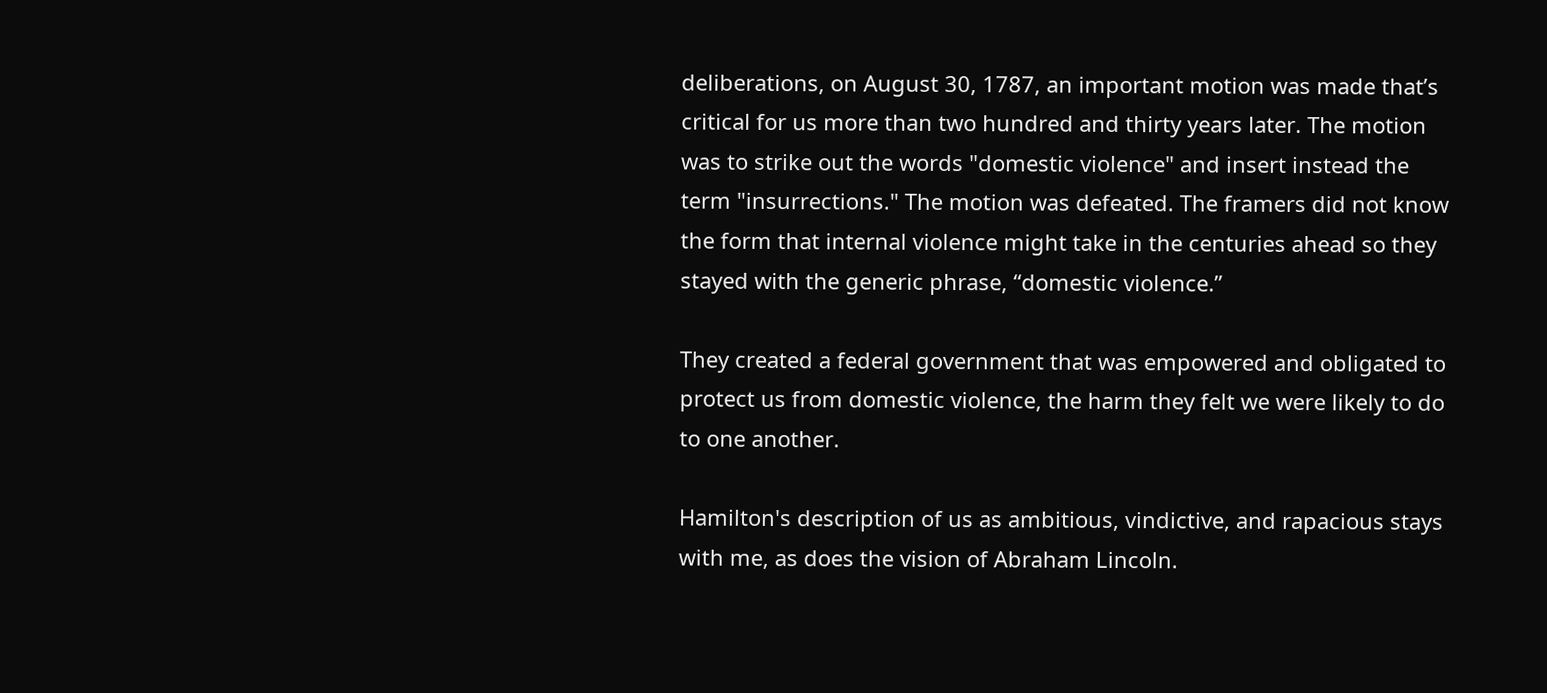deliberations, on August 30, 1787, an important motion was made that’s critical for us more than two hundred and thirty years later. The motion was to strike out the words "domestic violence" and insert instead the term "insurrections." The motion was defeated. The framers did not know the form that internal violence might take in the centuries ahead so they stayed with the generic phrase, “domestic violence.”

They created a federal government that was empowered and obligated to protect us from domestic violence, the harm they felt we were likely to do to one another.

Hamilton's description of us as ambitious, vindictive, and rapacious stays with me, as does the vision of Abraham Lincoln.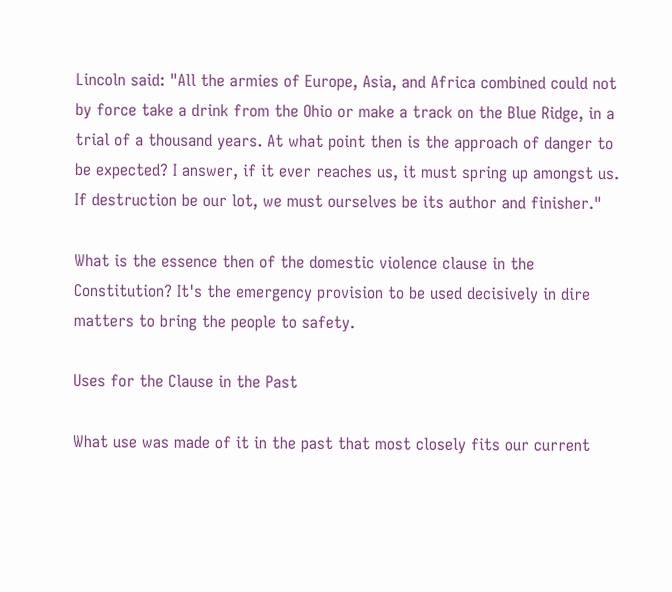Lincoln said: "All the armies of Europe, Asia, and Africa combined could not by force take a drink from the Ohio or make a track on the Blue Ridge, in a trial of a thousand years. At what point then is the approach of danger to be expected? I answer, if it ever reaches us, it must spring up amongst us. If destruction be our lot, we must ourselves be its author and finisher."

What is the essence then of the domestic violence clause in the Constitution? It's the emergency provision to be used decisively in dire matters to bring the people to safety.

Uses for the Clause in the Past

What use was made of it in the past that most closely fits our current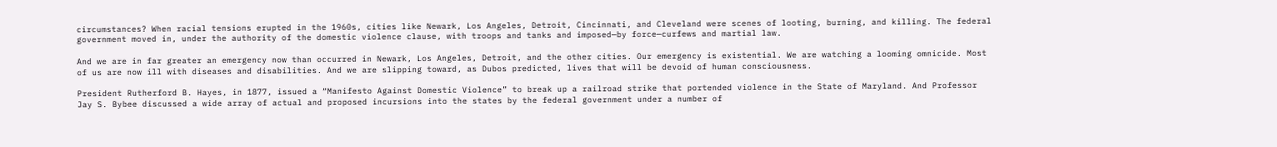circumstances? When racial tensions erupted in the 1960s, cities like Newark, Los Angeles, Detroit, Cincinnati, and Cleveland were scenes of looting, burning, and killing. The federal government moved in, under the authority of the domestic violence clause, with troops and tanks and imposed—by force—curfews and martial law.

And we are in far greater an emergency now than occurred in Newark, Los Angeles, Detroit, and the other cities. Our emergency is existential. We are watching a looming omnicide. Most of us are now ill with diseases and disabilities. And we are slipping toward, as Dubos predicted, lives that will be devoid of human consciousness.

President Rutherford B. Hayes, in 1877, issued a “Manifesto Against Domestic Violence” to break up a railroad strike that portended violence in the State of Maryland. And Professor Jay S. Bybee discussed a wide array of actual and proposed incursions into the states by the federal government under a number of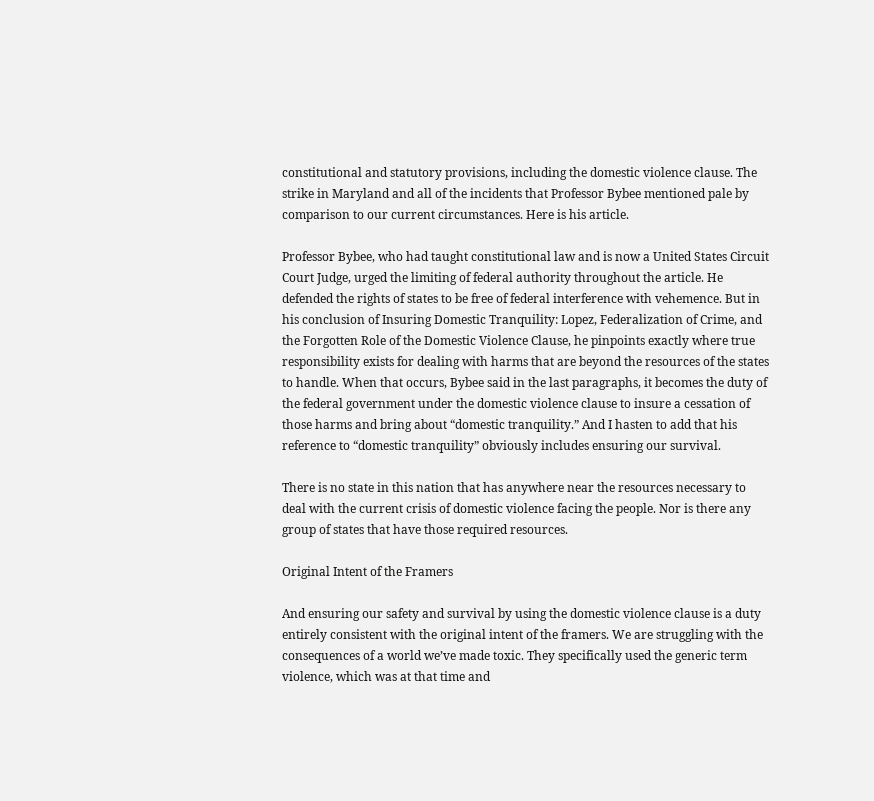constitutional and statutory provisions, including the domestic violence clause. The strike in Maryland and all of the incidents that Professor Bybee mentioned pale by comparison to our current circumstances. Here is his article.

Professor Bybee, who had taught constitutional law and is now a United States Circuit Court Judge, urged the limiting of federal authority throughout the article. He defended the rights of states to be free of federal interference with vehemence. But in his conclusion of Insuring Domestic Tranquility: Lopez, Federalization of Crime, and the Forgotten Role of the Domestic Violence Clause, he pinpoints exactly where true responsibility exists for dealing with harms that are beyond the resources of the states to handle. When that occurs, Bybee said in the last paragraphs, it becomes the duty of the federal government under the domestic violence clause to insure a cessation of those harms and bring about “domestic tranquility.” And I hasten to add that his reference to “domestic tranquility” obviously includes ensuring our survival.

There is no state in this nation that has anywhere near the resources necessary to deal with the current crisis of domestic violence facing the people. Nor is there any group of states that have those required resources.

Original Intent of the Framers

And ensuring our safety and survival by using the domestic violence clause is a duty entirely consistent with the original intent of the framers. We are struggling with the consequences of a world we’ve made toxic. They specifically used the generic term violence, which was at that time and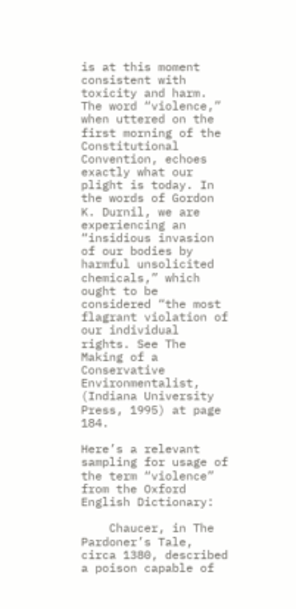is at this moment consistent with toxicity and harm. The word “violence,” when uttered on the first morning of the Constitutional Convention, echoes exactly what our plight is today. In the words of Gordon K. Durnil, we are experiencing an “insidious invasion of our bodies by harmful unsolicited chemicals,” which ought to be considered “the most flagrant violation of our individual rights. See The Making of a Conservative Environmentalist, (Indiana University Press, 1995) at page 184.

Here’s a relevant sampling for usage of the term “violence” from the Oxford English Dictionary:

    Chaucer, in The Pardoner’s Tale, circa 1380, described a poison capable of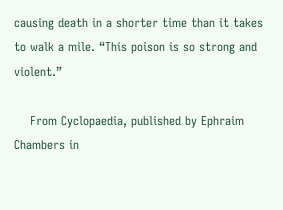causing death in a shorter time than it takes to walk a mile. “This poison is so strong and violent.”

    From Cyclopaedia, published by Ephraim Chambers in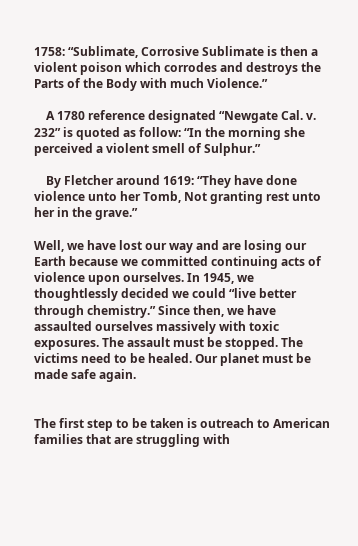1758: “Sublimate, Corrosive Sublimate is then a violent poison which corrodes and destroys the Parts of the Body with much Violence.”

    A 1780 reference designated “Newgate Cal. v. 232” is quoted as follow: “In the morning she perceived a violent smell of Sulphur.”

    By Fletcher around 1619: “They have done violence unto her Tomb, Not granting rest unto her in the grave.”

Well, we have lost our way and are losing our Earth because we committed continuing acts of violence upon ourselves. In 1945, we thoughtlessly decided we could “live better through chemistry.” Since then, we have assaulted ourselves massively with toxic exposures. The assault must be stopped. The victims need to be healed. Our planet must be made safe again.


The first step to be taken is outreach to American families that are struggling with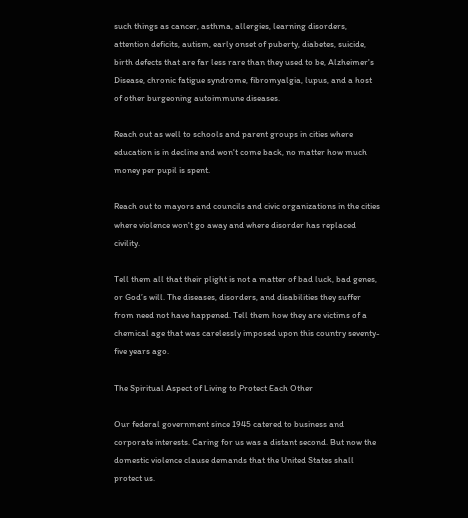such things as cancer, asthma, allergies, learning disorders, attention deficits, autism, early onset of puberty, diabetes, suicide, birth defects that are far less rare than they used to be, Alzheimer's Disease, chronic fatigue syndrome, fibromyalgia, lupus, and a host of other burgeoning autoimmune diseases.

Reach out as well to schools and parent groups in cities where education is in decline and won't come back, no matter how much money per pupil is spent.

Reach out to mayors and councils and civic organizations in the cities where violence won't go away and where disorder has replaced civility.

Tell them all that their plight is not a matter of bad luck, bad genes, or God’s will. The diseases, disorders, and disabilities they suffer from need not have happened. Tell them how they are victims of a chemical age that was carelessly imposed upon this country seventy-five years ago.

The Spiritual Aspect of Living to Protect Each Other

Our federal government since 1945 catered to business and corporate interests. Caring for us was a distant second. But now the domestic violence clause demands that the United States shall protect us.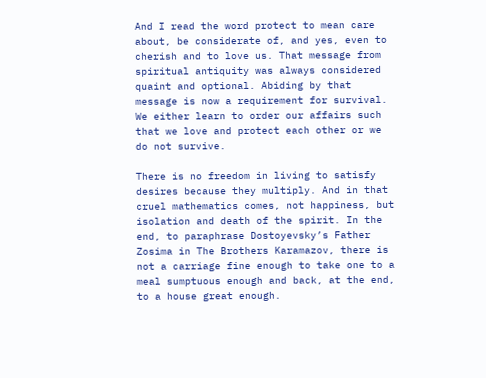And I read the word protect to mean care about, be considerate of, and yes, even to cherish and to love us. That message from spiritual antiquity was always considered quaint and optional. Abiding by that message is now a requirement for survival. We either learn to order our affairs such that we love and protect each other or we do not survive.

There is no freedom in living to satisfy desires because they multiply. And in that cruel mathematics comes, not happiness, but isolation and death of the spirit. In the end, to paraphrase Dostoyevsky’s Father Zosima in The Brothers Karamazov, there is not a carriage fine enough to take one to a meal sumptuous enough and back, at the end, to a house great enough.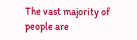The vast majority of people are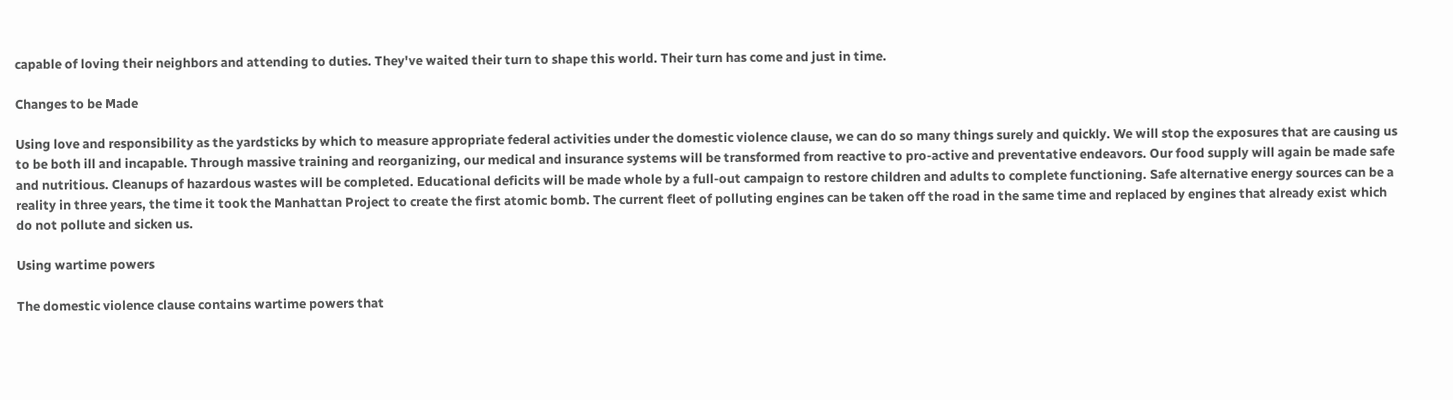capable of loving their neighbors and attending to duties. They've waited their turn to shape this world. Their turn has come and just in time.

Changes to be Made

Using love and responsibility as the yardsticks by which to measure appropriate federal activities under the domestic violence clause, we can do so many things surely and quickly. We will stop the exposures that are causing us to be both ill and incapable. Through massive training and reorganizing, our medical and insurance systems will be transformed from reactive to pro-active and preventative endeavors. Our food supply will again be made safe and nutritious. Cleanups of hazardous wastes will be completed. Educational deficits will be made whole by a full-out campaign to restore children and adults to complete functioning. Safe alternative energy sources can be a reality in three years, the time it took the Manhattan Project to create the first atomic bomb. The current fleet of polluting engines can be taken off the road in the same time and replaced by engines that already exist which do not pollute and sicken us.

Using wartime powers

The domestic violence clause contains wartime powers that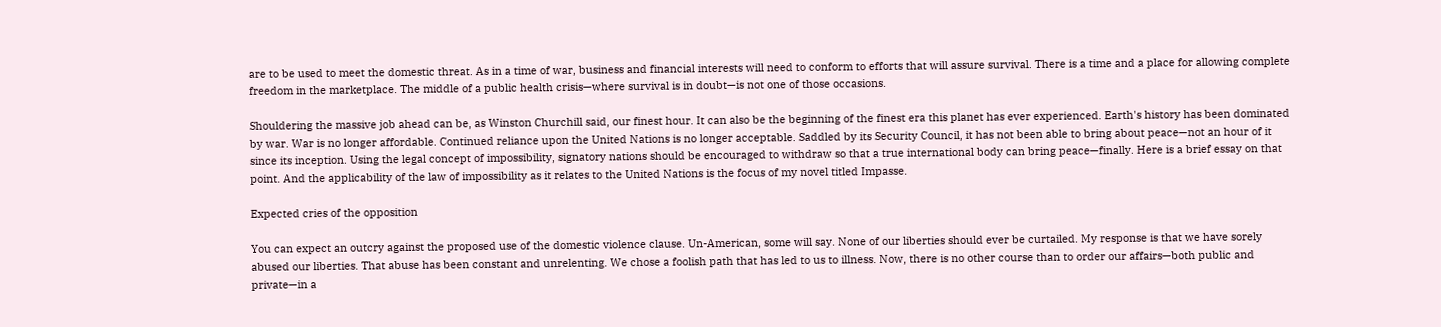are to be used to meet the domestic threat. As in a time of war, business and financial interests will need to conform to efforts that will assure survival. There is a time and a place for allowing complete freedom in the marketplace. The middle of a public health crisis—where survival is in doubt—is not one of those occasions.

Shouldering the massive job ahead can be, as Winston Churchill said, our finest hour. It can also be the beginning of the finest era this planet has ever experienced. Earth's history has been dominated by war. War is no longer affordable. Continued reliance upon the United Nations is no longer acceptable. Saddled by its Security Council, it has not been able to bring about peace—not an hour of it since its inception. Using the legal concept of impossibility, signatory nations should be encouraged to withdraw so that a true international body can bring peace—finally. Here is a brief essay on that point. And the applicability of the law of impossibility as it relates to the United Nations is the focus of my novel titled Impasse.

Expected cries of the opposition

You can expect an outcry against the proposed use of the domestic violence clause. Un-American, some will say. None of our liberties should ever be curtailed. My response is that we have sorely abused our liberties. That abuse has been constant and unrelenting. We chose a foolish path that has led to us to illness. Now, there is no other course than to order our affairs—both public and private—in a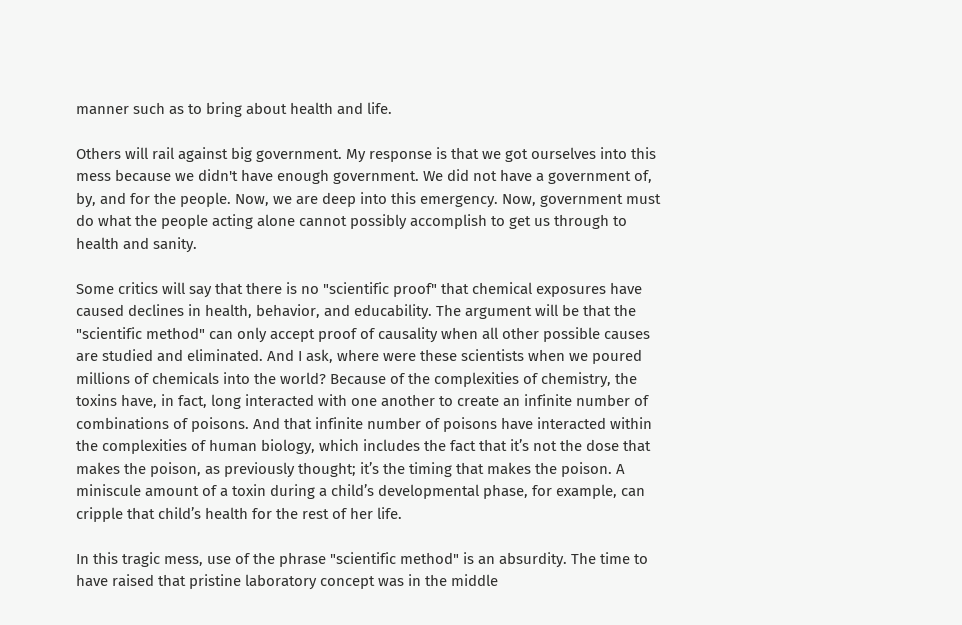manner such as to bring about health and life.

Others will rail against big government. My response is that we got ourselves into this mess because we didn't have enough government. We did not have a government of, by, and for the people. Now, we are deep into this emergency. Now, government must do what the people acting alone cannot possibly accomplish to get us through to health and sanity.

Some critics will say that there is no "scientific proof" that chemical exposures have caused declines in health, behavior, and educability. The argument will be that the "scientific method" can only accept proof of causality when all other possible causes are studied and eliminated. And I ask, where were these scientists when we poured millions of chemicals into the world? Because of the complexities of chemistry, the toxins have, in fact, long interacted with one another to create an infinite number of combinations of poisons. And that infinite number of poisons have interacted within the complexities of human biology, which includes the fact that it’s not the dose that makes the poison, as previously thought; it’s the timing that makes the poison. A miniscule amount of a toxin during a child’s developmental phase, for example, can cripple that child’s health for the rest of her life.

In this tragic mess, use of the phrase "scientific method" is an absurdity. The time to have raised that pristine laboratory concept was in the middle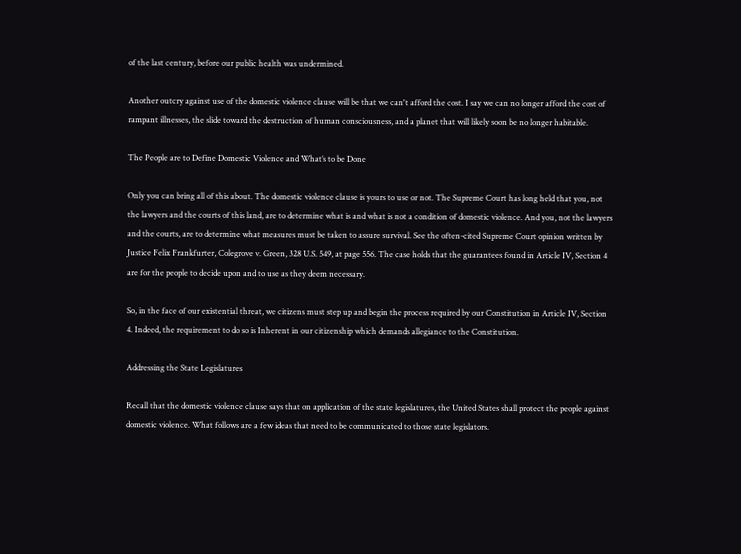of the last century, before our public health was undermined.

Another outcry against use of the domestic violence clause will be that we can't afford the cost. I say we can no longer afford the cost of rampant illnesses, the slide toward the destruction of human consciousness, and a planet that will likely soon be no longer habitable.

The People are to Define Domestic Violence and What’s to be Done

Only you can bring all of this about. The domestic violence clause is yours to use or not. The Supreme Court has long held that you, not the lawyers and the courts of this land, are to determine what is and what is not a condition of domestic violence. And you, not the lawyers and the courts, are to determine what measures must be taken to assure survival. See the often-cited Supreme Court opinion written by Justice Felix Frankfurter, Colegrove v. Green, 328 U.S. 549, at page 556. The case holds that the guarantees found in Article IV, Section 4 are for the people to decide upon and to use as they deem necessary.

So, in the face of our existential threat, we citizens must step up and begin the process required by our Constitution in Article IV, Section 4. Indeed, the requirement to do so is Inherent in our citizenship which demands allegiance to the Constitution.

Addressing the State Legislatures

Recall that the domestic violence clause says that on application of the state legislatures, the United States shall protect the people against domestic violence. What follows are a few ideas that need to be communicated to those state legislators.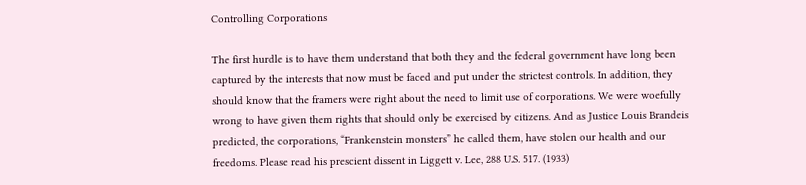Controlling Corporations

The first hurdle is to have them understand that both they and the federal government have long been captured by the interests that now must be faced and put under the strictest controls. In addition, they should know that the framers were right about the need to limit use of corporations. We were woefully wrong to have given them rights that should only be exercised by citizens. And as Justice Louis Brandeis predicted, the corporations, “Frankenstein monsters” he called them, have stolen our health and our freedoms. Please read his prescient dissent in Liggett v. Lee, 288 U.S. 517. (1933)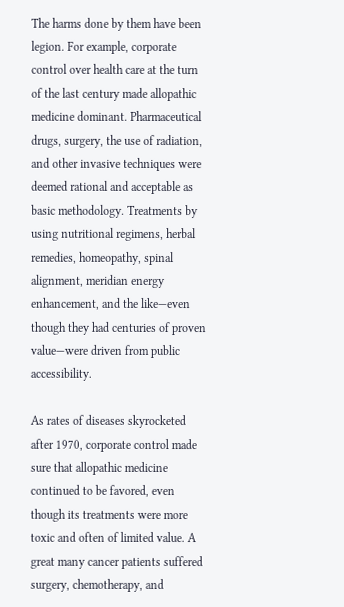The harms done by them have been legion. For example, corporate control over health care at the turn of the last century made allopathic medicine dominant. Pharmaceutical drugs, surgery, the use of radiation, and other invasive techniques were deemed rational and acceptable as basic methodology. Treatments by using nutritional regimens, herbal remedies, homeopathy, spinal alignment, meridian energy enhancement, and the like—even though they had centuries of proven value—were driven from public accessibility.

As rates of diseases skyrocketed after 1970, corporate control made sure that allopathic medicine continued to be favored, even though its treatments were more toxic and often of limited value. A great many cancer patients suffered surgery, chemotherapy, and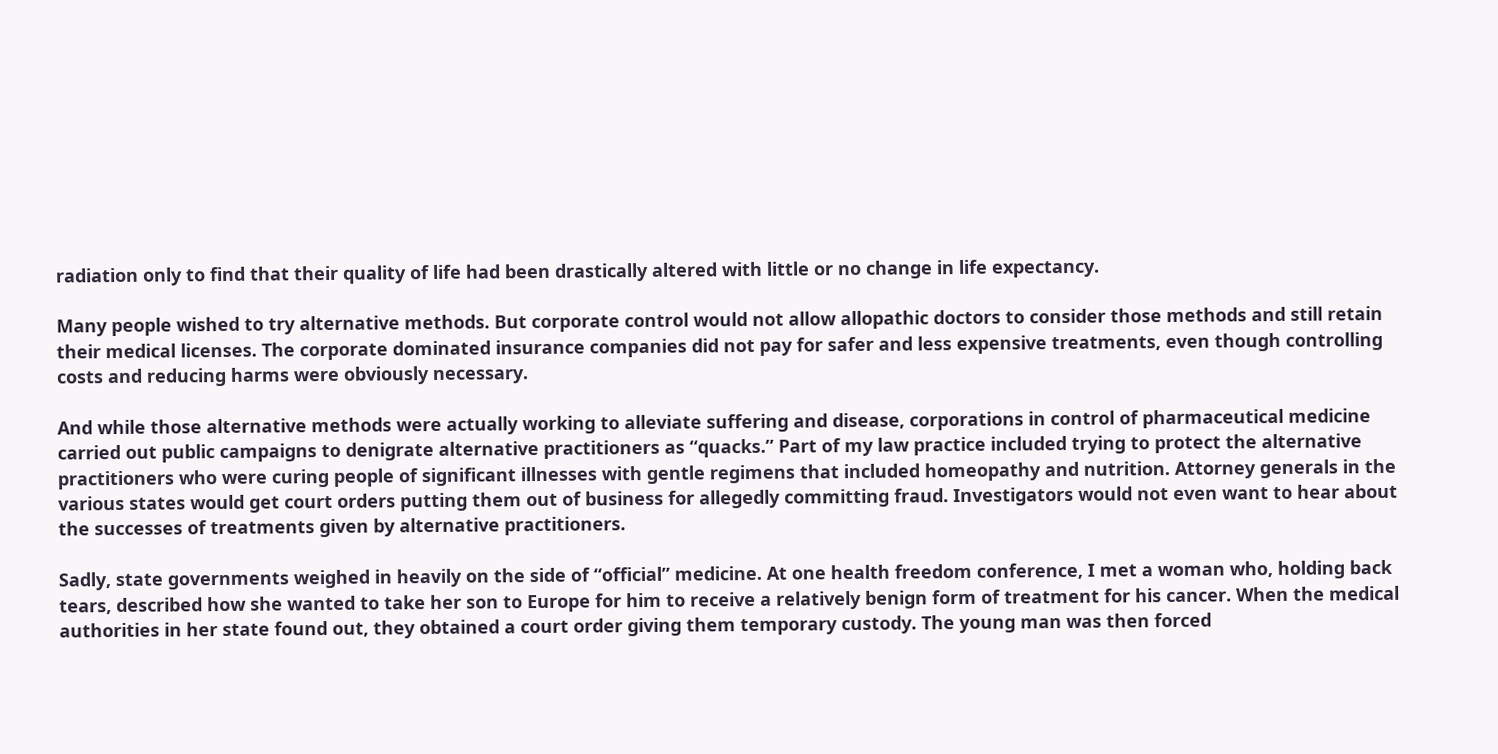radiation only to find that their quality of life had been drastically altered with little or no change in life expectancy.

Many people wished to try alternative methods. But corporate control would not allow allopathic doctors to consider those methods and still retain their medical licenses. The corporate dominated insurance companies did not pay for safer and less expensive treatments, even though controlling costs and reducing harms were obviously necessary.

And while those alternative methods were actually working to alleviate suffering and disease, corporations in control of pharmaceutical medicine carried out public campaigns to denigrate alternative practitioners as “quacks.” Part of my law practice included trying to protect the alternative practitioners who were curing people of significant illnesses with gentle regimens that included homeopathy and nutrition. Attorney generals in the various states would get court orders putting them out of business for allegedly committing fraud. Investigators would not even want to hear about the successes of treatments given by alternative practitioners.

Sadly, state governments weighed in heavily on the side of “official” medicine. At one health freedom conference, I met a woman who, holding back tears, described how she wanted to take her son to Europe for him to receive a relatively benign form of treatment for his cancer. When the medical authorities in her state found out, they obtained a court order giving them temporary custody. The young man was then forced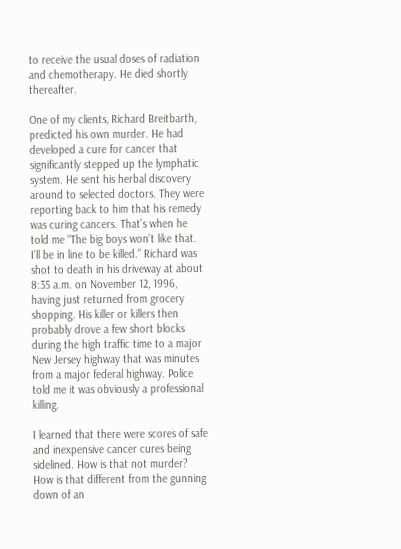to receive the usual doses of radiation and chemotherapy. He died shortly thereafter.

One of my clients, Richard Breitbarth, predicted his own murder. He had developed a cure for cancer that significantly stepped up the lymphatic system. He sent his herbal discovery around to selected doctors. They were reporting back to him that his remedy was curing cancers. That’s when he told me “The big boys won’t like that. I’ll be in line to be killed.” Richard was shot to death in his driveway at about 8:35 a.m. on November 12, 1996, having just returned from grocery shopping. His killer or killers then probably drove a few short blocks during the high traffic time to a major New Jersey highway that was minutes from a major federal highway. Police told me it was obviously a professional killing.

I learned that there were scores of safe and inexpensive cancer cures being sidelined. How is that not murder? How is that different from the gunning down of an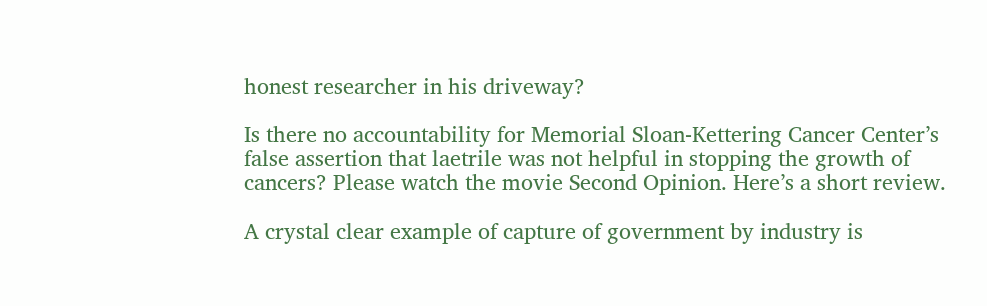honest researcher in his driveway?

Is there no accountability for Memorial Sloan-Kettering Cancer Center’s false assertion that laetrile was not helpful in stopping the growth of cancers? Please watch the movie Second Opinion. Here’s a short review.

A crystal clear example of capture of government by industry is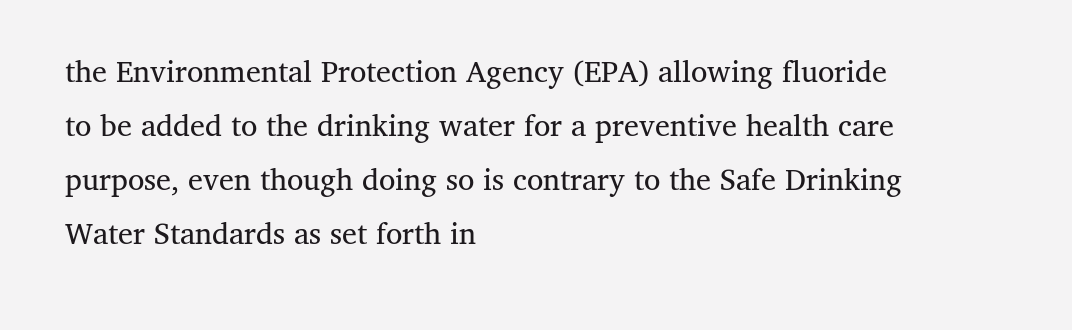the Environmental Protection Agency (EPA) allowing fluoride to be added to the drinking water for a preventive health care purpose, even though doing so is contrary to the Safe Drinking Water Standards as set forth in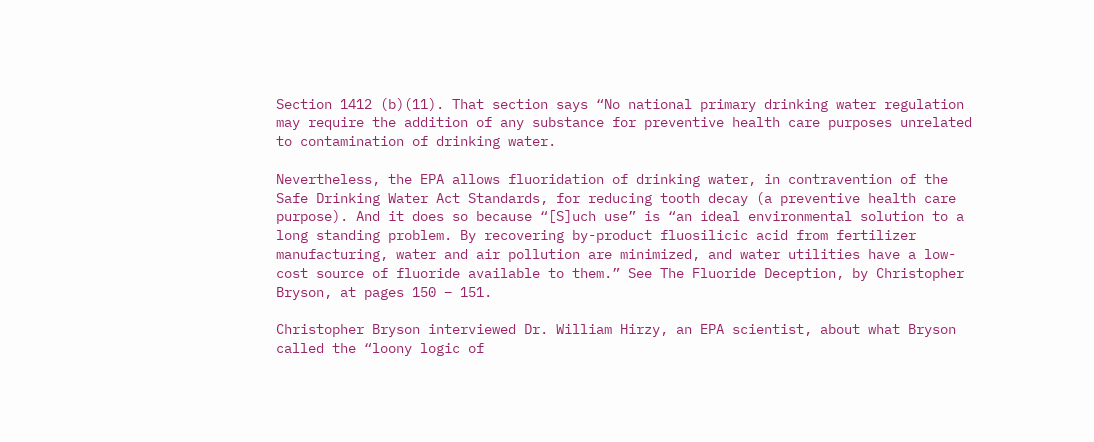Section 1412 (b)(11). That section says “No national primary drinking water regulation may require the addition of any substance for preventive health care purposes unrelated to contamination of drinking water.

Nevertheless, the EPA allows fluoridation of drinking water, in contravention of the Safe Drinking Water Act Standards, for reducing tooth decay (a preventive health care purpose). And it does so because “[S]uch use” is “an ideal environmental solution to a long standing problem. By recovering by-product fluosilicic acid from fertilizer manufacturing, water and air pollution are minimized, and water utilities have a low-cost source of fluoride available to them.” See The Fluoride Deception, by Christopher Bryson, at pages 150 – 151.

Christopher Bryson interviewed Dr. William Hirzy, an EPA scientist, about what Bryson called the “loony logic of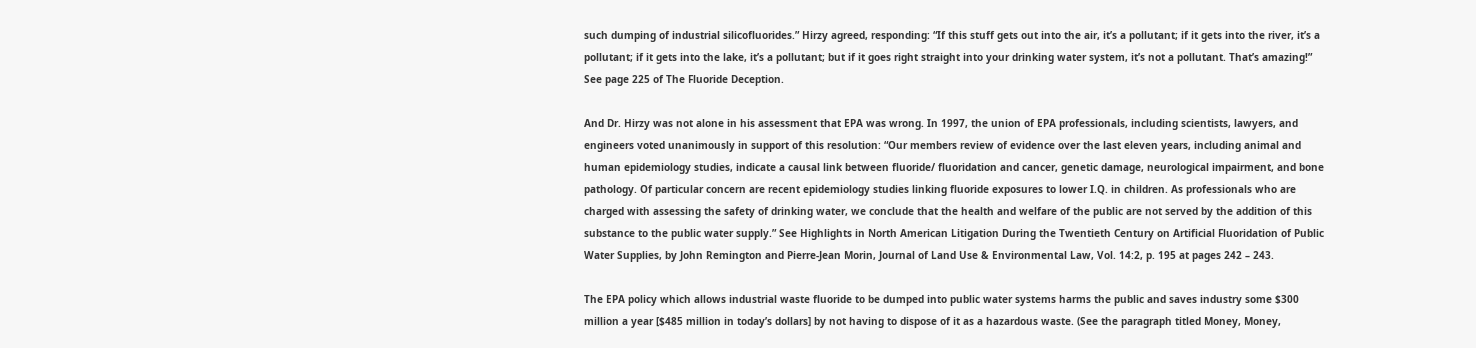such dumping of industrial silicofluorides.” Hirzy agreed, responding: “If this stuff gets out into the air, it’s a pollutant; if it gets into the river, it’s a pollutant; if it gets into the lake, it’s a pollutant; but if it goes right straight into your drinking water system, it’s not a pollutant. That’s amazing!” See page 225 of The Fluoride Deception.

And Dr. Hirzy was not alone in his assessment that EPA was wrong. In 1997, the union of EPA professionals, including scientists, lawyers, and engineers voted unanimously in support of this resolution: “Our members review of evidence over the last eleven years, including animal and human epidemiology studies, indicate a causal link between fluoride/ fluoridation and cancer, genetic damage, neurological impairment, and bone pathology. Of particular concern are recent epidemiology studies linking fluoride exposures to lower I.Q. in children. As professionals who are charged with assessing the safety of drinking water, we conclude that the health and welfare of the public are not served by the addition of this substance to the public water supply.” See Highlights in North American Litigation During the Twentieth Century on Artificial Fluoridation of Public Water Supplies, by John Remington and Pierre-Jean Morin, Journal of Land Use & Environmental Law, Vol. 14:2, p. 195 at pages 242 – 243.

The EPA policy which allows industrial waste fluoride to be dumped into public water systems harms the public and saves industry some $300 million a year [$485 million in today’s dollars] by not having to dispose of it as a hazardous waste. (See the paragraph titled Money, Money,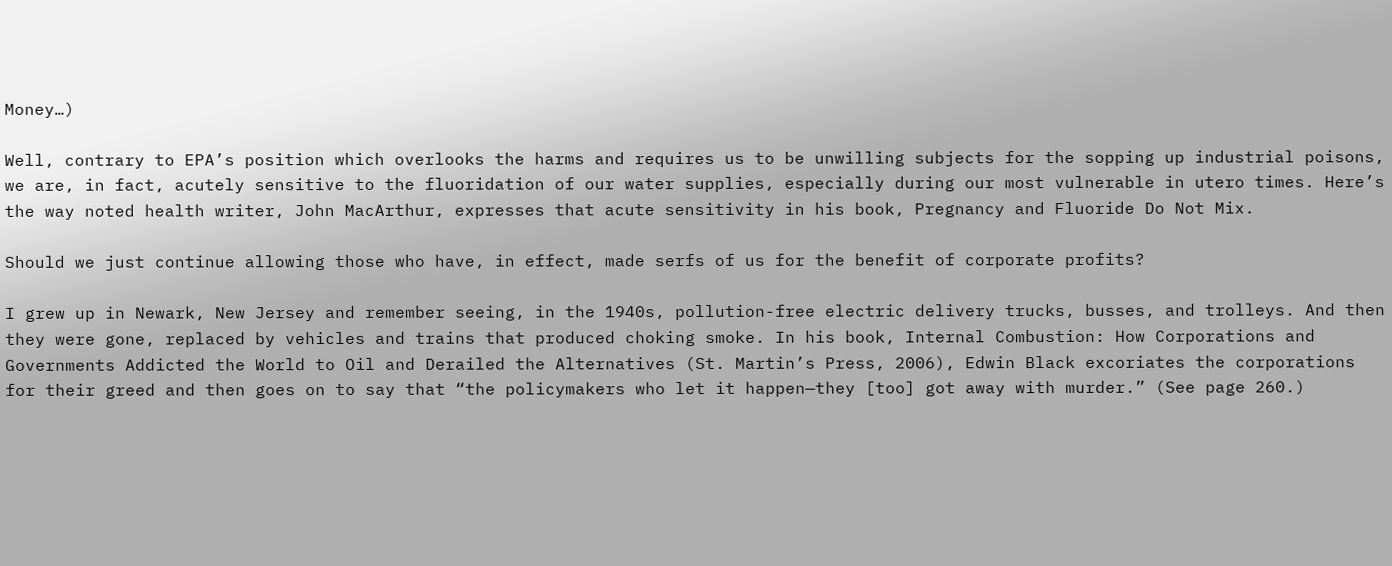Money…)

Well, contrary to EPA’s position which overlooks the harms and requires us to be unwilling subjects for the sopping up industrial poisons, we are, in fact, acutely sensitive to the fluoridation of our water supplies, especially during our most vulnerable in utero times. Here’s the way noted health writer, John MacArthur, expresses that acute sensitivity in his book, Pregnancy and Fluoride Do Not Mix.

Should we just continue allowing those who have, in effect, made serfs of us for the benefit of corporate profits?

I grew up in Newark, New Jersey and remember seeing, in the 1940s, pollution-free electric delivery trucks, busses, and trolleys. And then they were gone, replaced by vehicles and trains that produced choking smoke. In his book, Internal Combustion: How Corporations and Governments Addicted the World to Oil and Derailed the Alternatives (St. Martin’s Press, 2006), Edwin Black excoriates the corporations for their greed and then goes on to say that “the policymakers who let it happen—they [too] got away with murder.” (See page 260.)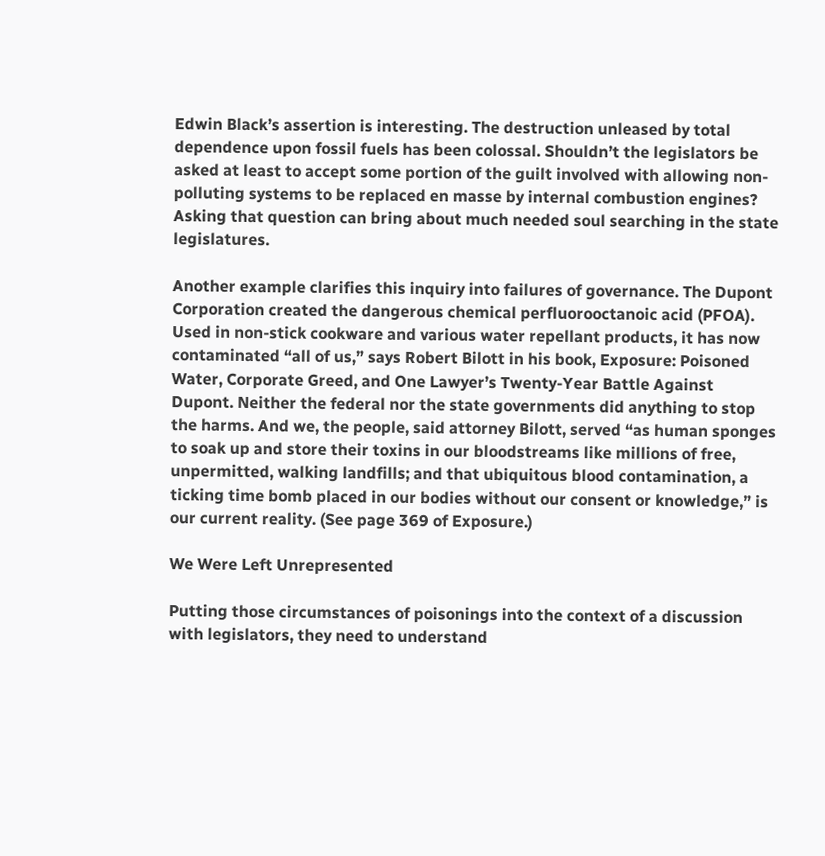Edwin Black’s assertion is interesting. The destruction unleased by total dependence upon fossil fuels has been colossal. Shouldn’t the legislators be asked at least to accept some portion of the guilt involved with allowing non-polluting systems to be replaced en masse by internal combustion engines? Asking that question can bring about much needed soul searching in the state legislatures.

Another example clarifies this inquiry into failures of governance. The Dupont Corporation created the dangerous chemical perfluorooctanoic acid (PFOA). Used in non-stick cookware and various water repellant products, it has now contaminated “all of us,” says Robert Bilott in his book, Exposure: Poisoned Water, Corporate Greed, and One Lawyer’s Twenty-Year Battle Against Dupont. Neither the federal nor the state governments did anything to stop the harms. And we, the people, said attorney Bilott, served “as human sponges to soak up and store their toxins in our bloodstreams like millions of free, unpermitted, walking landfills; and that ubiquitous blood contamination, a ticking time bomb placed in our bodies without our consent or knowledge,” is our current reality. (See page 369 of Exposure.)

We Were Left Unrepresented

Putting those circumstances of poisonings into the context of a discussion with legislators, they need to understand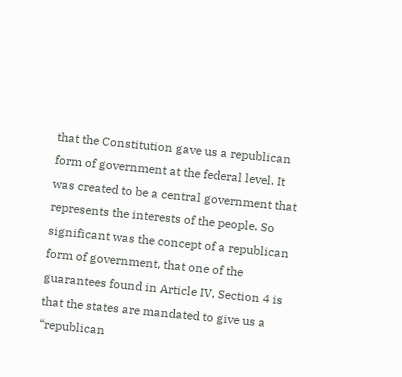that the Constitution gave us a republican form of government at the federal level. It was created to be a central government that represents the interests of the people. So significant was the concept of a republican form of government, that one of the guarantees found in Article IV, Section 4 is that the states are mandated to give us a “republican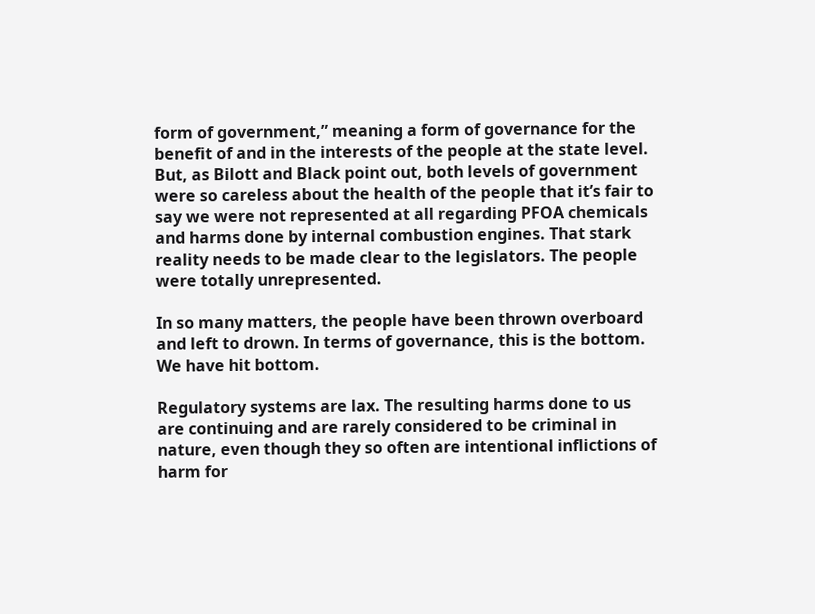form of government,” meaning a form of governance for the benefit of and in the interests of the people at the state level. But, as Bilott and Black point out, both levels of government were so careless about the health of the people that it’s fair to say we were not represented at all regarding PFOA chemicals and harms done by internal combustion engines. That stark reality needs to be made clear to the legislators. The people were totally unrepresented.

In so many matters, the people have been thrown overboard and left to drown. In terms of governance, this is the bottom. We have hit bottom.

Regulatory systems are lax. The resulting harms done to us are continuing and are rarely considered to be criminal in nature, even though they so often are intentional inflictions of harm for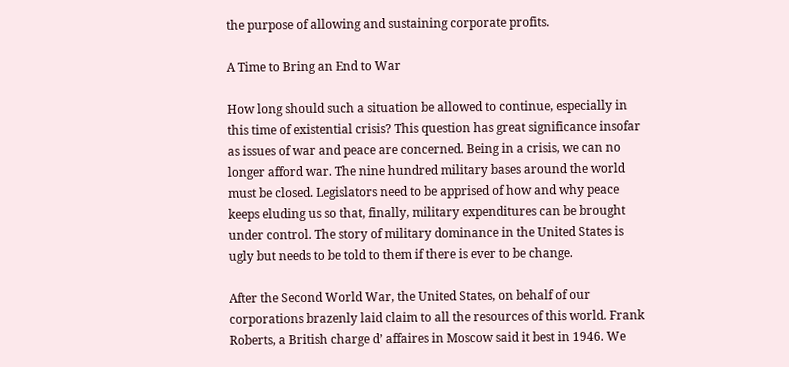the purpose of allowing and sustaining corporate profits.

A Time to Bring an End to War

How long should such a situation be allowed to continue, especially in this time of existential crisis? This question has great significance insofar as issues of war and peace are concerned. Being in a crisis, we can no longer afford war. The nine hundred military bases around the world must be closed. Legislators need to be apprised of how and why peace keeps eluding us so that, finally, military expenditures can be brought under control. The story of military dominance in the United States is ugly but needs to be told to them if there is ever to be change.

After the Second World War, the United States, on behalf of our corporations brazenly laid claim to all the resources of this world. Frank Roberts, a British charge d’ affaires in Moscow said it best in 1946. We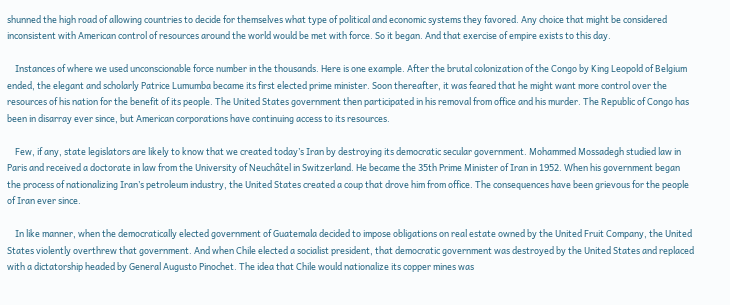shunned the high road of allowing countries to decide for themselves what type of political and economic systems they favored. Any choice that might be considered inconsistent with American control of resources around the world would be met with force. So it began. And that exercise of empire exists to this day.

    Instances of where we used unconscionable force number in the thousands. Here is one example. After the brutal colonization of the Congo by King Leopold of Belgium ended, the elegant and scholarly Patrice Lumumba became its first elected prime minister. Soon thereafter, it was feared that he might want more control over the resources of his nation for the benefit of its people. The United States government then participated in his removal from office and his murder. The Republic of Congo has been in disarray ever since, but American corporations have continuing access to its resources.

    Few, if any, state legislators are likely to know that we created today’s Iran by destroying its democratic secular government. Mohammed Mossadegh studied law in Paris and received a doctorate in law from the University of Neuchâtel in Switzerland. He became the 35th Prime Minister of Iran in 1952. When his government began the process of nationalizing Iran’s petroleum industry, the United States created a coup that drove him from office. The consequences have been grievous for the people of Iran ever since.

    In like manner, when the democratically elected government of Guatemala decided to impose obligations on real estate owned by the United Fruit Company, the United States violently overthrew that government. And when Chile elected a socialist president, that democratic government was destroyed by the United States and replaced with a dictatorship headed by General Augusto Pinochet. The idea that Chile would nationalize its copper mines was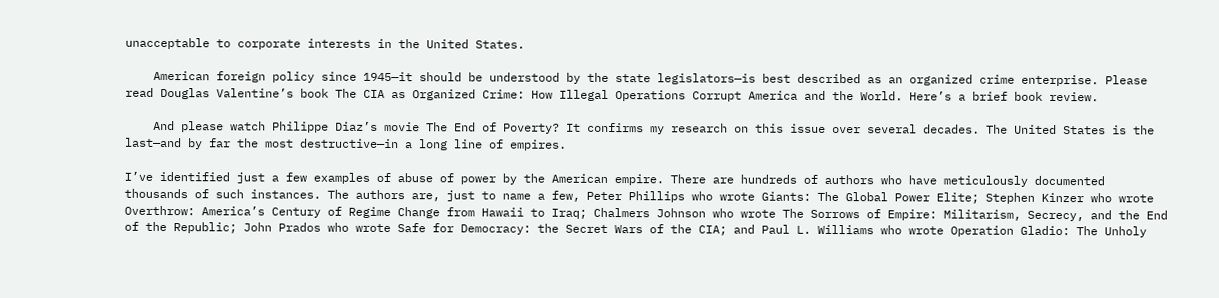unacceptable to corporate interests in the United States.

    American foreign policy since 1945—it should be understood by the state legislators—is best described as an organized crime enterprise. Please read Douglas Valentine’s book The CIA as Organized Crime: How Illegal Operations Corrupt America and the World. Here’s a brief book review.

    And please watch Philippe Diaz’s movie The End of Poverty? It confirms my research on this issue over several decades. The United States is the last—and by far the most destructive—in a long line of empires.

I’ve identified just a few examples of abuse of power by the American empire. There are hundreds of authors who have meticulously documented thousands of such instances. The authors are, just to name a few, Peter Phillips who wrote Giants: The Global Power Elite; Stephen Kinzer who wrote Overthrow: America’s Century of Regime Change from Hawaii to Iraq; Chalmers Johnson who wrote The Sorrows of Empire: Militarism, Secrecy, and the End of the Republic; John Prados who wrote Safe for Democracy: the Secret Wars of the CIA; and Paul L. Williams who wrote Operation Gladio: The Unholy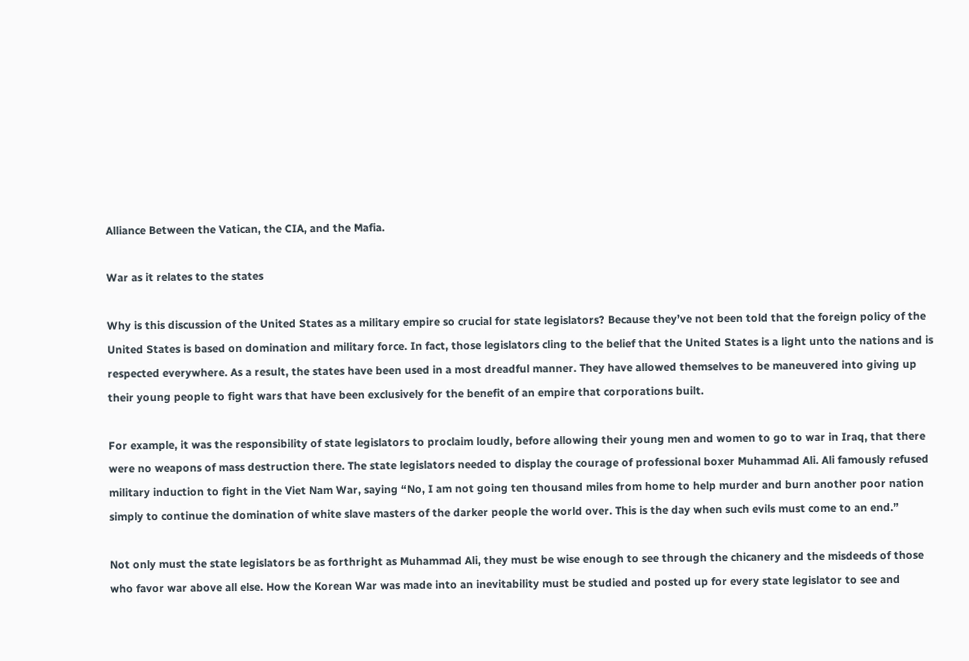Alliance Between the Vatican, the CIA, and the Mafia.

War as it relates to the states

Why is this discussion of the United States as a military empire so crucial for state legislators? Because they’ve not been told that the foreign policy of the United States is based on domination and military force. In fact, those legislators cling to the belief that the United States is a light unto the nations and is respected everywhere. As a result, the states have been used in a most dreadful manner. They have allowed themselves to be maneuvered into giving up their young people to fight wars that have been exclusively for the benefit of an empire that corporations built.

For example, it was the responsibility of state legislators to proclaim loudly, before allowing their young men and women to go to war in Iraq, that there were no weapons of mass destruction there. The state legislators needed to display the courage of professional boxer Muhammad Ali. Ali famously refused military induction to fight in the Viet Nam War, saying “No, I am not going ten thousand miles from home to help murder and burn another poor nation simply to continue the domination of white slave masters of the darker people the world over. This is the day when such evils must come to an end.”

Not only must the state legislators be as forthright as Muhammad Ali, they must be wise enough to see through the chicanery and the misdeeds of those who favor war above all else. How the Korean War was made into an inevitability must be studied and posted up for every state legislator to see and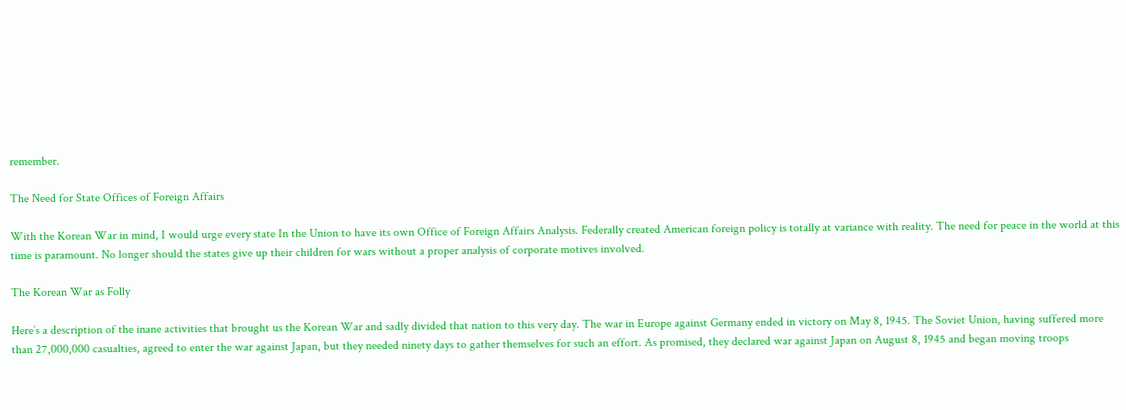remember.

The Need for State Offices of Foreign Affairs

With the Korean War in mind, I would urge every state In the Union to have its own Office of Foreign Affairs Analysis. Federally created American foreign policy is totally at variance with reality. The need for peace in the world at this time is paramount. No longer should the states give up their children for wars without a proper analysis of corporate motives involved.

The Korean War as Folly

Here’s a description of the inane activities that brought us the Korean War and sadly divided that nation to this very day. The war in Europe against Germany ended in victory on May 8, 1945. The Soviet Union, having suffered more than 27,000,000 casualties, agreed to enter the war against Japan, but they needed ninety days to gather themselves for such an effort. As promised, they declared war against Japan on August 8, 1945 and began moving troops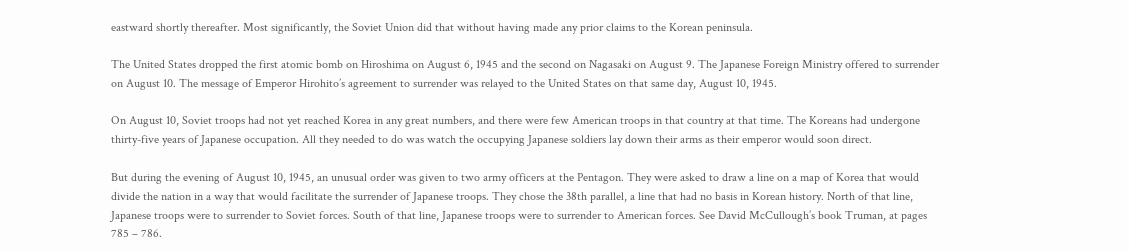eastward shortly thereafter. Most significantly, the Soviet Union did that without having made any prior claims to the Korean peninsula.

The United States dropped the first atomic bomb on Hiroshima on August 6, 1945 and the second on Nagasaki on August 9. The Japanese Foreign Ministry offered to surrender on August 10. The message of Emperor Hirohito’s agreement to surrender was relayed to the United States on that same day, August 10, 1945.

On August 10, Soviet troops had not yet reached Korea in any great numbers, and there were few American troops in that country at that time. The Koreans had undergone thirty-five years of Japanese occupation. All they needed to do was watch the occupying Japanese soldiers lay down their arms as their emperor would soon direct.

But during the evening of August 10, 1945, an unusual order was given to two army officers at the Pentagon. They were asked to draw a line on a map of Korea that would divide the nation in a way that would facilitate the surrender of Japanese troops. They chose the 38th parallel, a line that had no basis in Korean history. North of that line, Japanese troops were to surrender to Soviet forces. South of that line, Japanese troops were to surrender to American forces. See David McCullough’s book Truman, at pages 785 – 786.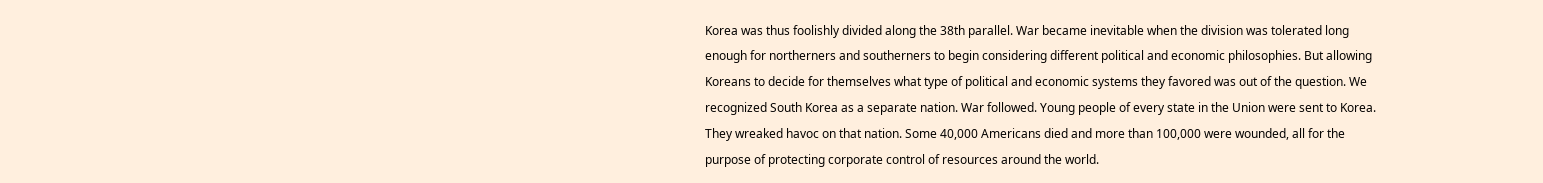Korea was thus foolishly divided along the 38th parallel. War became inevitable when the division was tolerated long enough for northerners and southerners to begin considering different political and economic philosophies. But allowing Koreans to decide for themselves what type of political and economic systems they favored was out of the question. We recognized South Korea as a separate nation. War followed. Young people of every state in the Union were sent to Korea. They wreaked havoc on that nation. Some 40,000 Americans died and more than 100,000 were wounded, all for the purpose of protecting corporate control of resources around the world.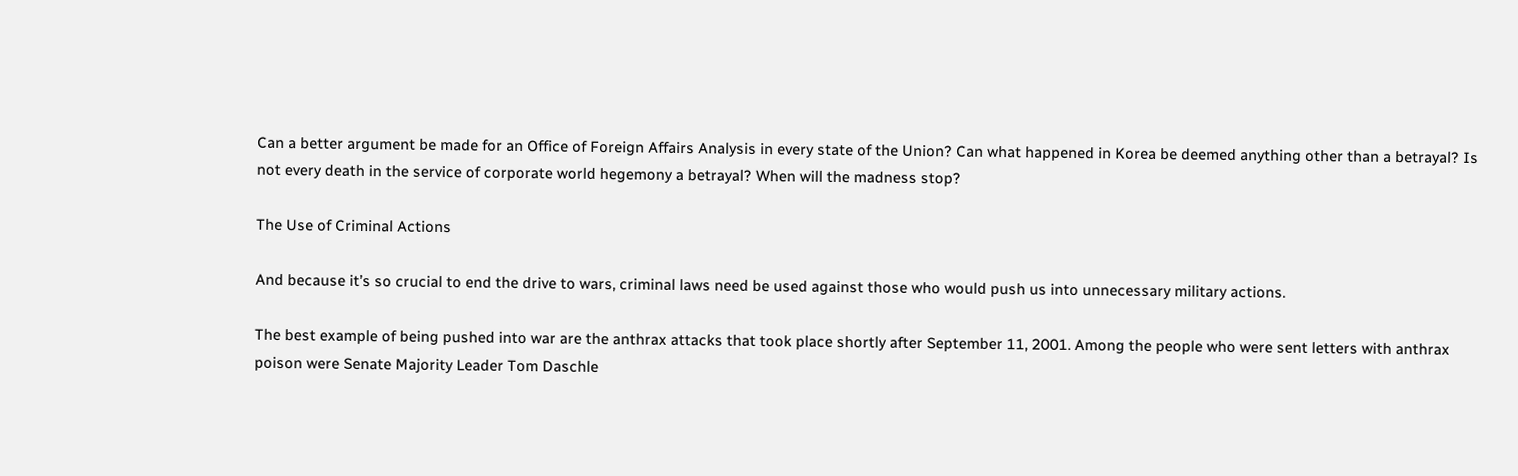Can a better argument be made for an Office of Foreign Affairs Analysis in every state of the Union? Can what happened in Korea be deemed anything other than a betrayal? Is not every death in the service of corporate world hegemony a betrayal? When will the madness stop?

The Use of Criminal Actions

And because it’s so crucial to end the drive to wars, criminal laws need be used against those who would push us into unnecessary military actions.

The best example of being pushed into war are the anthrax attacks that took place shortly after September 11, 2001. Among the people who were sent letters with anthrax poison were Senate Majority Leader Tom Daschle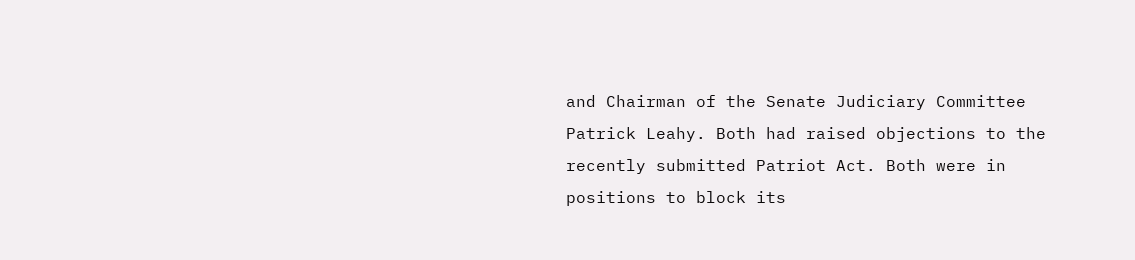and Chairman of the Senate Judiciary Committee Patrick Leahy. Both had raised objections to the recently submitted Patriot Act. Both were in positions to block its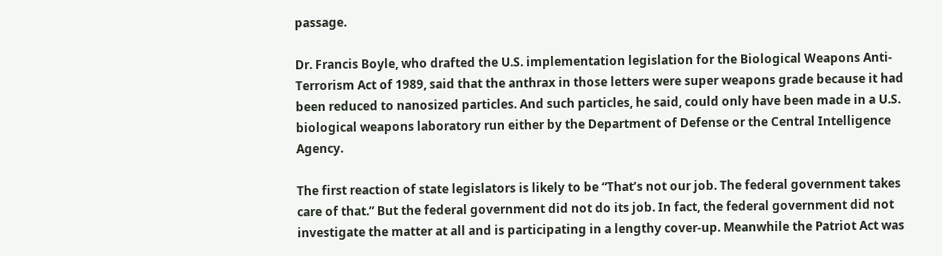passage.

Dr. Francis Boyle, who drafted the U.S. implementation legislation for the Biological Weapons Anti-Terrorism Act of 1989, said that the anthrax in those letters were super weapons grade because it had been reduced to nanosized particles. And such particles, he said, could only have been made in a U.S. biological weapons laboratory run either by the Department of Defense or the Central Intelligence Agency.

The first reaction of state legislators is likely to be “That’s not our job. The federal government takes care of that.” But the federal government did not do its job. In fact, the federal government did not investigate the matter at all and is participating in a lengthy cover-up. Meanwhile the Patriot Act was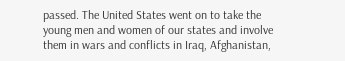passed. The United States went on to take the young men and women of our states and involve them in wars and conflicts in Iraq, Afghanistan,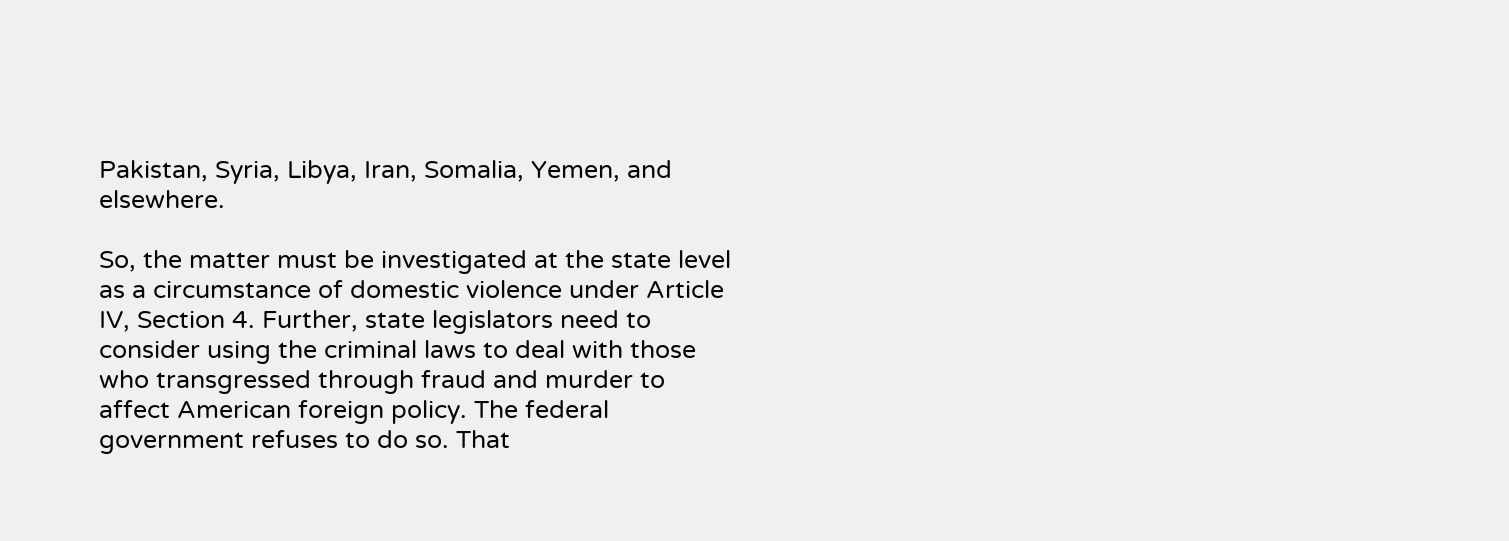Pakistan, Syria, Libya, Iran, Somalia, Yemen, and elsewhere.

So, the matter must be investigated at the state level as a circumstance of domestic violence under Article IV, Section 4. Further, state legislators need to consider using the criminal laws to deal with those who transgressed through fraud and murder to affect American foreign policy. The federal government refuses to do so. That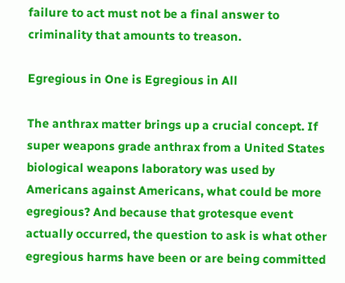failure to act must not be a final answer to criminality that amounts to treason.

Egregious in One is Egregious in All

The anthrax matter brings up a crucial concept. If super weapons grade anthrax from a United States biological weapons laboratory was used by Americans against Americans, what could be more egregious? And because that grotesque event actually occurred, the question to ask is what other egregious harms have been or are being committed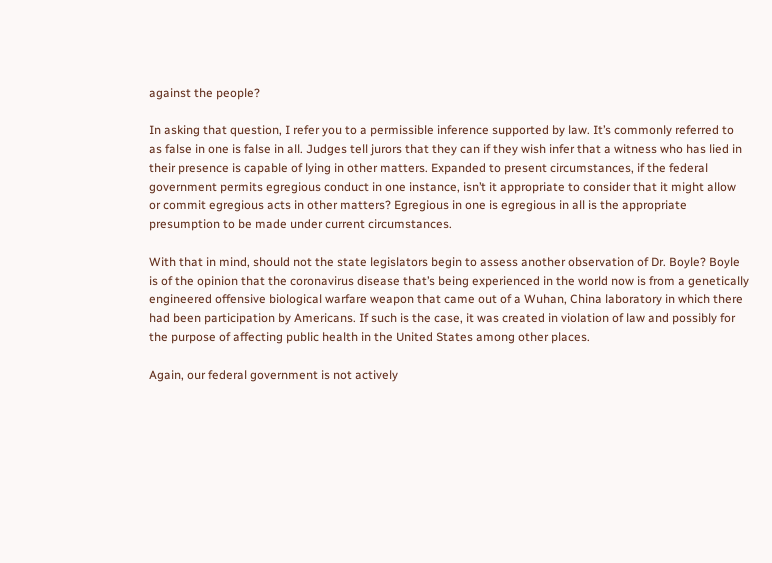against the people?

In asking that question, I refer you to a permissible inference supported by law. It’s commonly referred to as false in one is false in all. Judges tell jurors that they can if they wish infer that a witness who has lied in their presence is capable of lying in other matters. Expanded to present circumstances, if the federal government permits egregious conduct in one instance, isn’t it appropriate to consider that it might allow or commit egregious acts in other matters? Egregious in one is egregious in all is the appropriate presumption to be made under current circumstances.

With that in mind, should not the state legislators begin to assess another observation of Dr. Boyle? Boyle is of the opinion that the coronavirus disease that’s being experienced in the world now is from a genetically engineered offensive biological warfare weapon that came out of a Wuhan, China laboratory in which there had been participation by Americans. If such is the case, it was created in violation of law and possibly for the purpose of affecting public health in the United States among other places.

Again, our federal government is not actively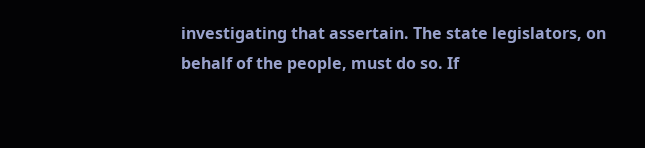investigating that assertain. The state legislators, on behalf of the people, must do so. If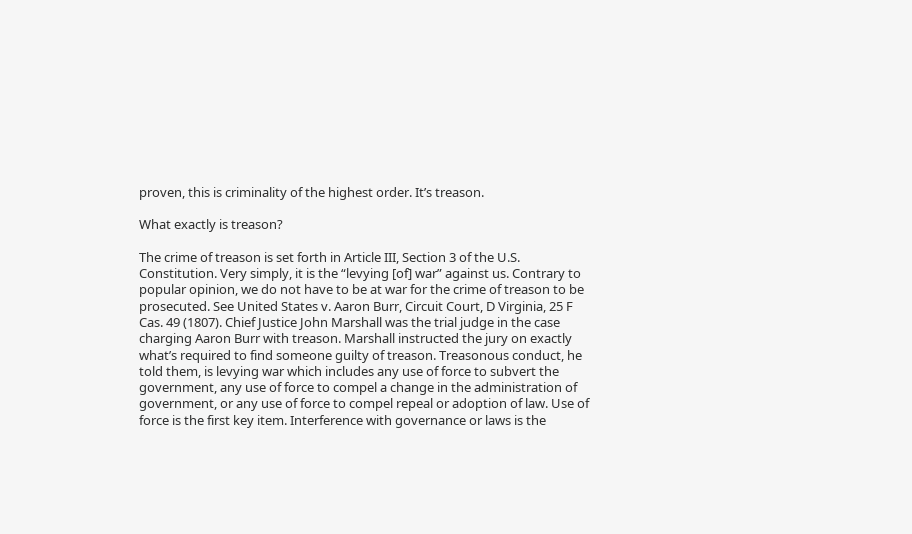proven, this is criminality of the highest order. It’s treason.

What exactly is treason?

The crime of treason is set forth in Article III, Section 3 of the U.S. Constitution. Very simply, it is the “levying [of] war” against us. Contrary to popular opinion, we do not have to be at war for the crime of treason to be prosecuted. See United States v. Aaron Burr, Circuit Court, D Virginia, 25 F Cas. 49 (1807). Chief Justice John Marshall was the trial judge in the case charging Aaron Burr with treason. Marshall instructed the jury on exactly what’s required to find someone guilty of treason. Treasonous conduct, he told them, is levying war which includes any use of force to subvert the government, any use of force to compel a change in the administration of government, or any use of force to compel repeal or adoption of law. Use of force is the first key item. Interference with governance or laws is the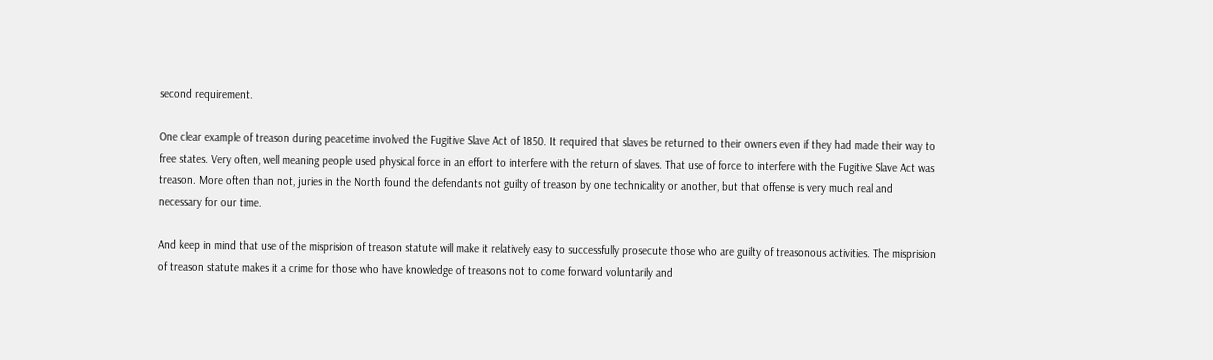second requirement.

One clear example of treason during peacetime involved the Fugitive Slave Act of 1850. It required that slaves be returned to their owners even if they had made their way to free states. Very often, well meaning people used physical force in an effort to interfere with the return of slaves. That use of force to interfere with the Fugitive Slave Act was treason. More often than not, juries in the North found the defendants not guilty of treason by one technicality or another, but that offense is very much real and necessary for our time.

And keep in mind that use of the misprision of treason statute will make it relatively easy to successfully prosecute those who are guilty of treasonous activities. The misprision of treason statute makes it a crime for those who have knowledge of treasons not to come forward voluntarily and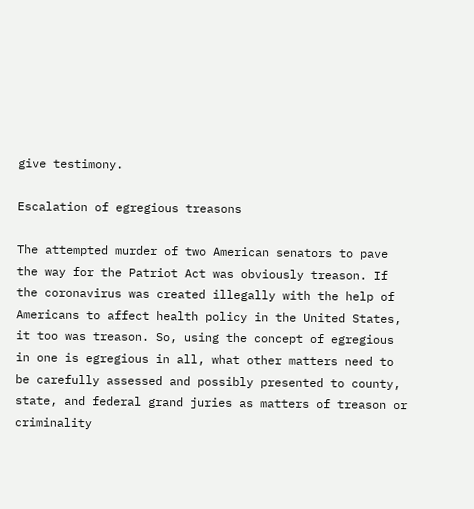give testimony.

Escalation of egregious treasons

The attempted murder of two American senators to pave the way for the Patriot Act was obviously treason. If the coronavirus was created illegally with the help of Americans to affect health policy in the United States, it too was treason. So, using the concept of egregious in one is egregious in all, what other matters need to be carefully assessed and possibly presented to county, state, and federal grand juries as matters of treason or criminality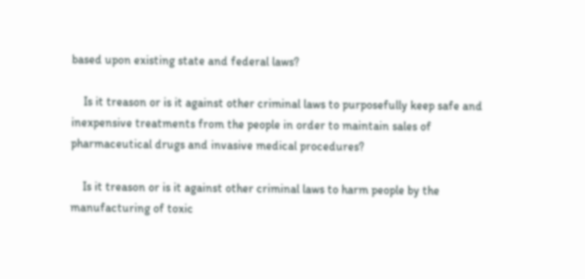based upon existing state and federal laws?

    Is it treason or is it against other criminal laws to purposefully keep safe and inexpensive treatments from the people in order to maintain sales of pharmaceutical drugs and invasive medical procedures?

    Is it treason or is it against other criminal laws to harm people by the manufacturing of toxic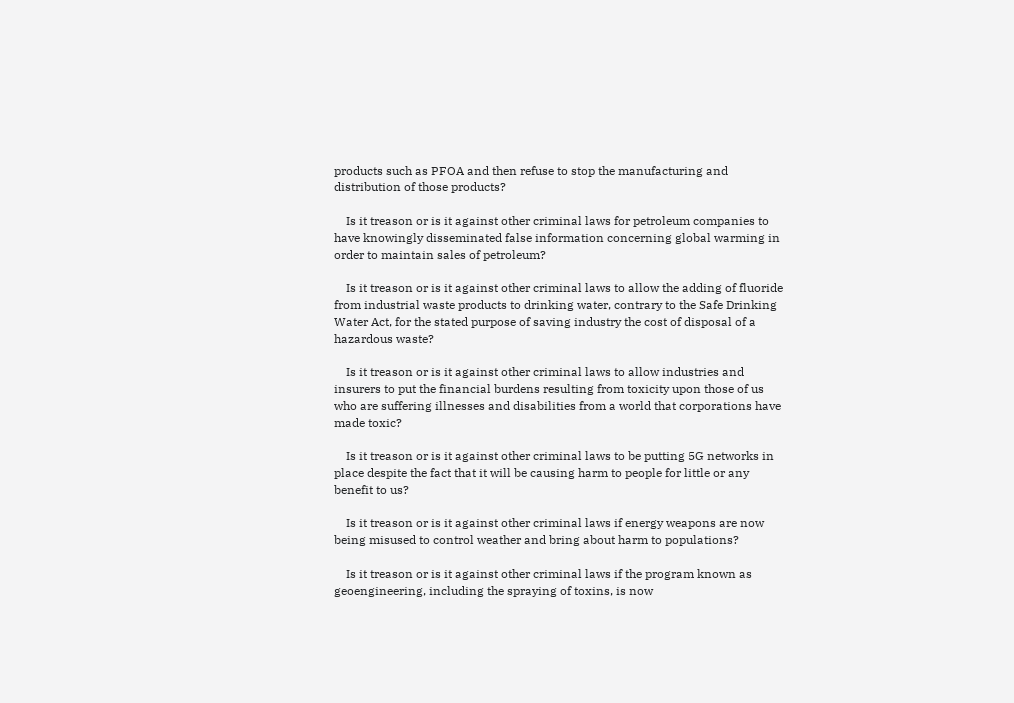products such as PFOA and then refuse to stop the manufacturing and distribution of those products?

    Is it treason or is it against other criminal laws for petroleum companies to have knowingly disseminated false information concerning global warming in order to maintain sales of petroleum?

    Is it treason or is it against other criminal laws to allow the adding of fluoride from industrial waste products to drinking water, contrary to the Safe Drinking Water Act, for the stated purpose of saving industry the cost of disposal of a hazardous waste?

    Is it treason or is it against other criminal laws to allow industries and insurers to put the financial burdens resulting from toxicity upon those of us who are suffering illnesses and disabilities from a world that corporations have made toxic?

    Is it treason or is it against other criminal laws to be putting 5G networks in place despite the fact that it will be causing harm to people for little or any benefit to us?

    Is it treason or is it against other criminal laws if energy weapons are now being misused to control weather and bring about harm to populations?

    Is it treason or is it against other criminal laws if the program known as geoengineering, including the spraying of toxins, is now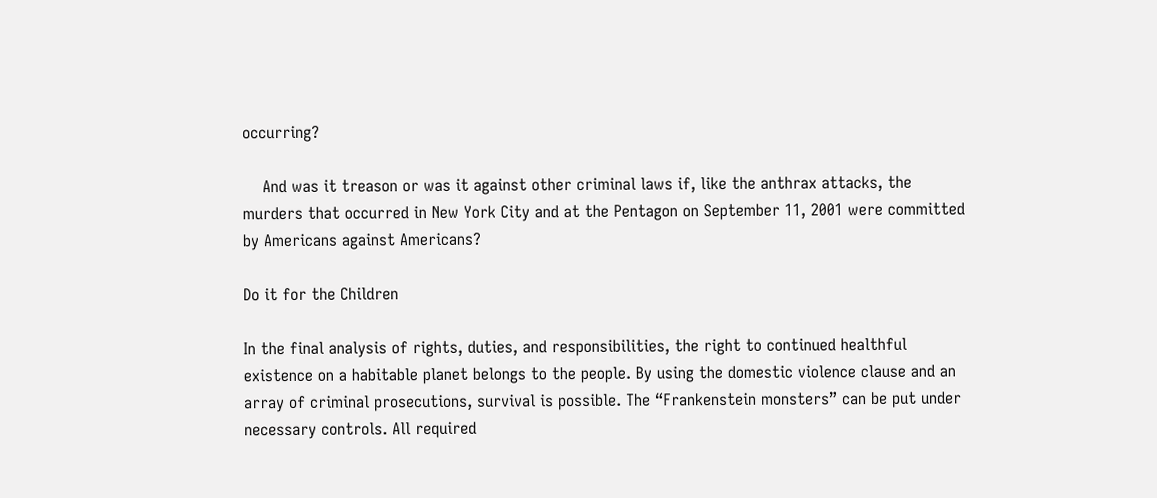occurring?

    And was it treason or was it against other criminal laws if, like the anthrax attacks, the murders that occurred in New York City and at the Pentagon on September 11, 2001 were committed by Americans against Americans?

Do it for the Children

In the final analysis of rights, duties, and responsibilities, the right to continued healthful existence on a habitable planet belongs to the people. By using the domestic violence clause and an array of criminal prosecutions, survival is possible. The “Frankenstein monsters” can be put under necessary controls. All required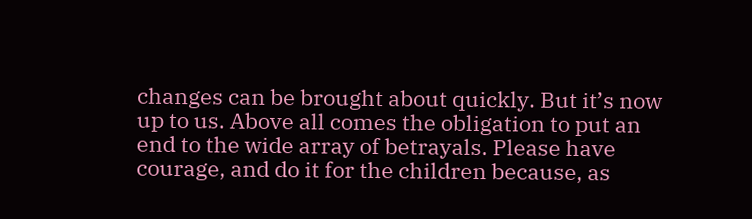changes can be brought about quickly. But it’s now up to us. Above all comes the obligation to put an end to the wide array of betrayals. Please have courage, and do it for the children because, as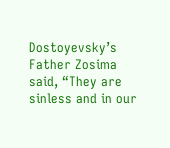Dostoyevsky’s Father Zosima said, “They are sinless and in our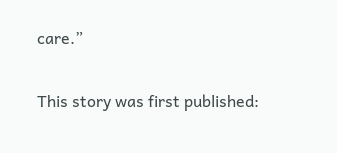care.”

This story was first published: